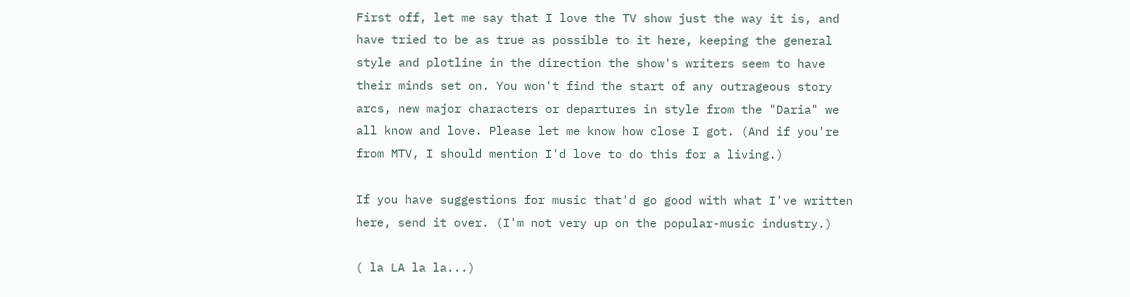First off, let me say that I love the TV show just the way it is, and
have tried to be as true as possible to it here, keeping the general
style and plotline in the direction the show's writers seem to have
their minds set on. You won't find the start of any outrageous story
arcs, new major characters or departures in style from the "Daria" we
all know and love. Please let me know how close I got. (And if you're
from MTV, I should mention I'd love to do this for a living.)

If you have suggestions for music that'd go good with what I've written
here, send it over. (I'm not very up on the popular-music industry.)

( la LA la la...)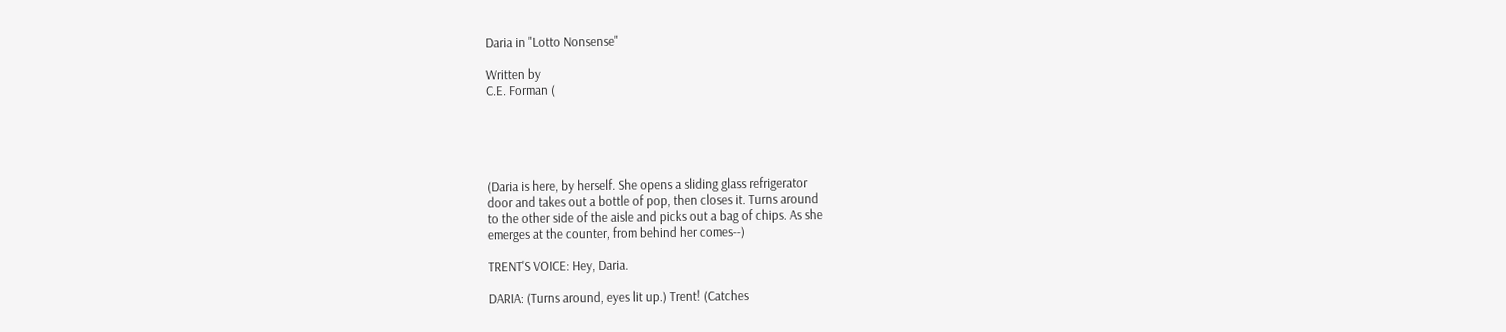Daria in "Lotto Nonsense"

Written by
C.E. Forman (





(Daria is here, by herself. She opens a sliding glass refrigerator
door and takes out a bottle of pop, then closes it. Turns around
to the other side of the aisle and picks out a bag of chips. As she
emerges at the counter, from behind her comes--)

TRENT'S VOICE: Hey, Daria.

DARIA: (Turns around, eyes lit up.) Trent! (Catches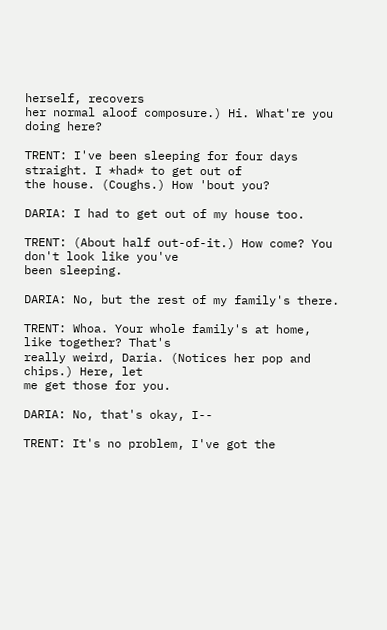herself, recovers
her normal aloof composure.) Hi. What're you doing here?

TRENT: I've been sleeping for four days straight. I *had* to get out of
the house. (Coughs.) How 'bout you?

DARIA: I had to get out of my house too.

TRENT: (About half out-of-it.) How come? You don't look like you've
been sleeping.

DARIA: No, but the rest of my family's there.

TRENT: Whoa. Your whole family's at home, like together? That's
really weird, Daria. (Notices her pop and chips.) Here, let
me get those for you.

DARIA: No, that's okay, I--

TRENT: It's no problem, I've got the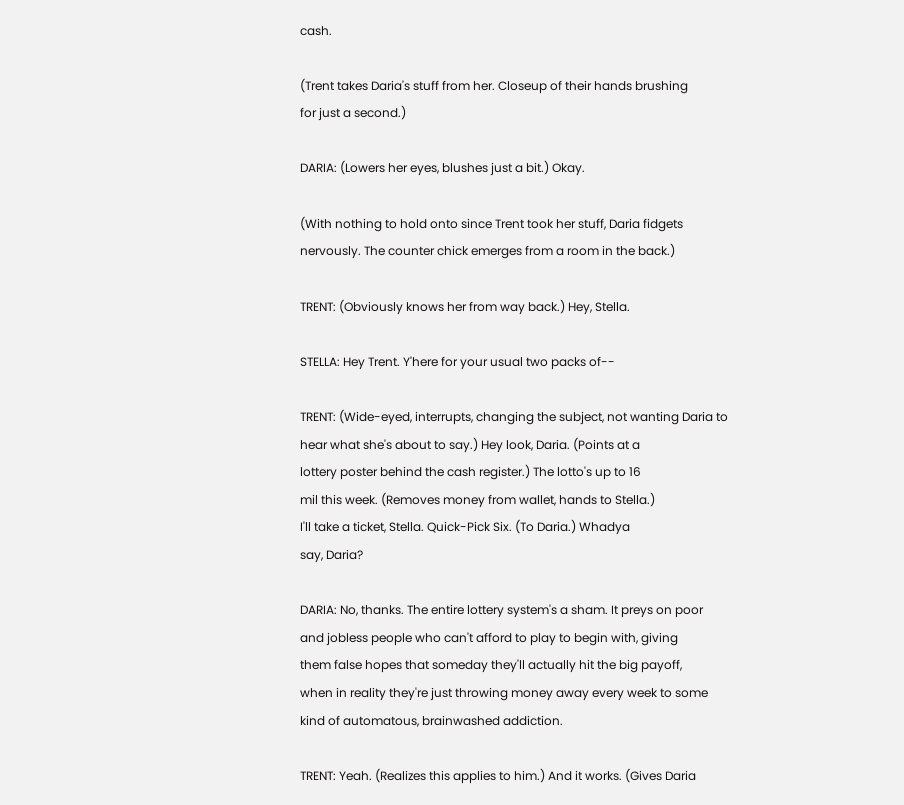cash.

(Trent takes Daria's stuff from her. Closeup of their hands brushing
for just a second.)

DARIA: (Lowers her eyes, blushes just a bit.) Okay.

(With nothing to hold onto since Trent took her stuff, Daria fidgets
nervously. The counter chick emerges from a room in the back.)

TRENT: (Obviously knows her from way back.) Hey, Stella.

STELLA: Hey Trent. Y'here for your usual two packs of--

TRENT: (Wide-eyed, interrupts, changing the subject, not wanting Daria to
hear what she's about to say.) Hey look, Daria. (Points at a
lottery poster behind the cash register.) The lotto's up to 16
mil this week. (Removes money from wallet, hands to Stella.)
I'll take a ticket, Stella. Quick-Pick Six. (To Daria.) Whadya
say, Daria?

DARIA: No, thanks. The entire lottery system's a sham. It preys on poor
and jobless people who can't afford to play to begin with, giving
them false hopes that someday they'll actually hit the big payoff,
when in reality they're just throwing money away every week to some
kind of automatous, brainwashed addiction.

TRENT: Yeah. (Realizes this applies to him.) And it works. (Gives Daria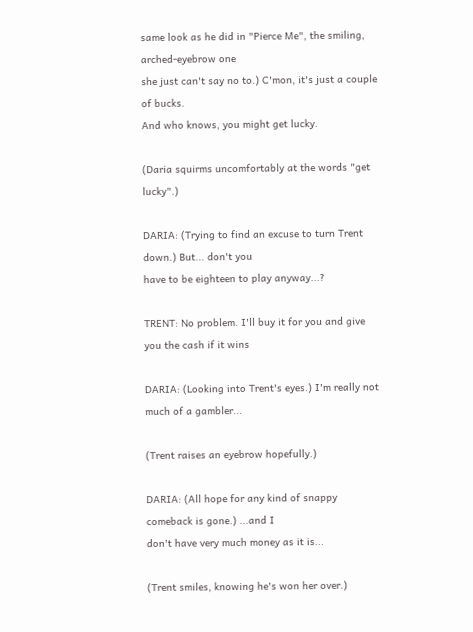same look as he did in "Pierce Me", the smiling, arched-eyebrow one
she just can't say no to.) C'mon, it's just a couple of bucks.
And who knows, you might get lucky.

(Daria squirms uncomfortably at the words "get lucky".)

DARIA: (Trying to find an excuse to turn Trent down.) But... don't you
have to be eighteen to play anyway...?

TRENT: No problem. I'll buy it for you and give you the cash if it wins

DARIA: (Looking into Trent's eyes.) I'm really not much of a gambler...

(Trent raises an eyebrow hopefully.)

DARIA: (All hope for any kind of snappy comeback is gone.) ...and I
don't have very much money as it is...

(Trent smiles, knowing he's won her over.)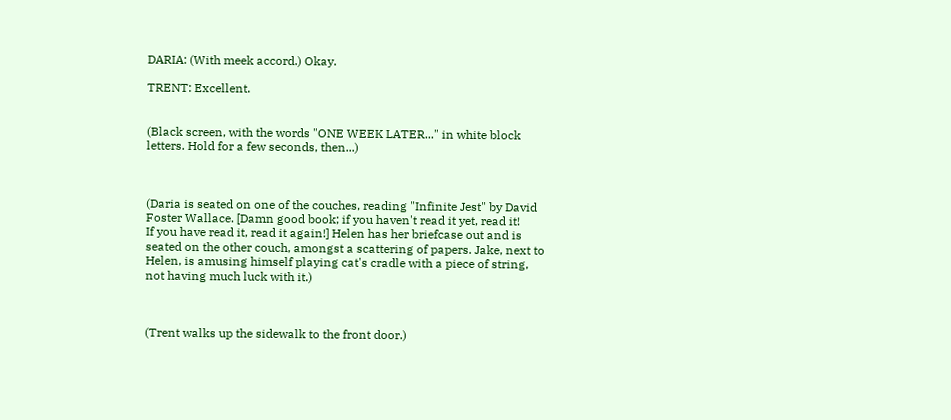DARIA: (With meek accord.) Okay.

TRENT: Excellent.


(Black screen, with the words "ONE WEEK LATER..." in white block
letters. Hold for a few seconds, then...)



(Daria is seated on one of the couches, reading "Infinite Jest" by David
Foster Wallace. [Damn good book; if you haven't read it yet, read it!
If you have read it, read it again!] Helen has her briefcase out and is
seated on the other couch, amongst a scattering of papers. Jake, next to
Helen, is amusing himself playing cat's cradle with a piece of string,
not having much luck with it.)



(Trent walks up the sidewalk to the front door.)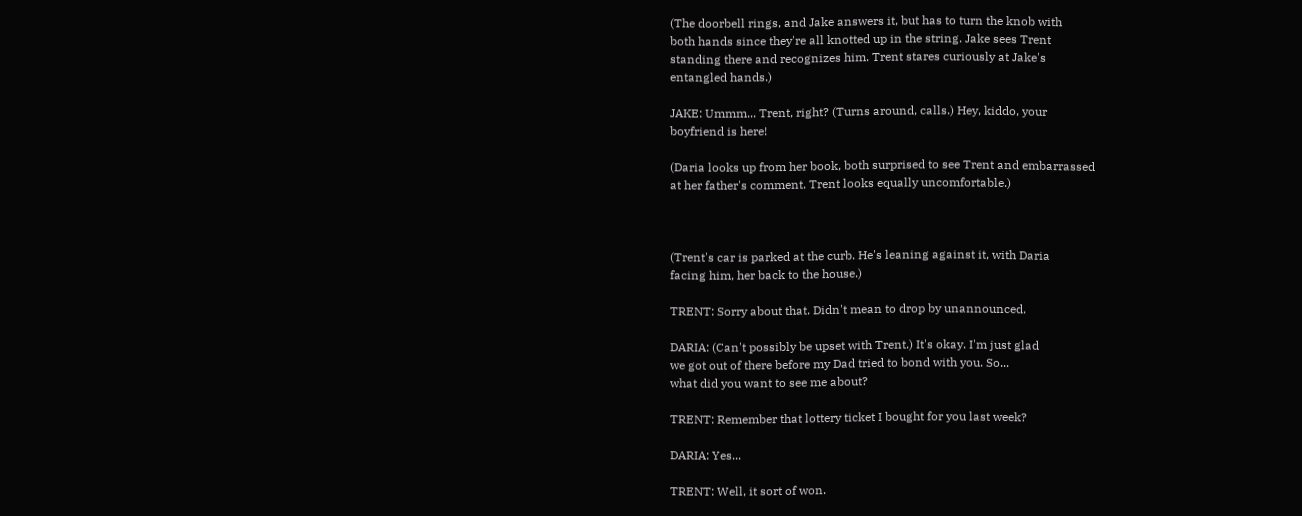(The doorbell rings, and Jake answers it, but has to turn the knob with
both hands since they're all knotted up in the string. Jake sees Trent
standing there and recognizes him. Trent stares curiously at Jake's
entangled hands.)

JAKE: Ummm... Trent, right? (Turns around, calls.) Hey, kiddo, your
boyfriend is here!

(Daria looks up from her book, both surprised to see Trent and embarrassed
at her father's comment. Trent looks equally uncomfortable.)



(Trent's car is parked at the curb. He's leaning against it, with Daria
facing him, her back to the house.)

TRENT: Sorry about that. Didn't mean to drop by unannounced.

DARIA: (Can't possibly be upset with Trent.) It's okay. I'm just glad
we got out of there before my Dad tried to bond with you. So...
what did you want to see me about?

TRENT: Remember that lottery ticket I bought for you last week?

DARIA: Yes...

TRENT: Well, it sort of won.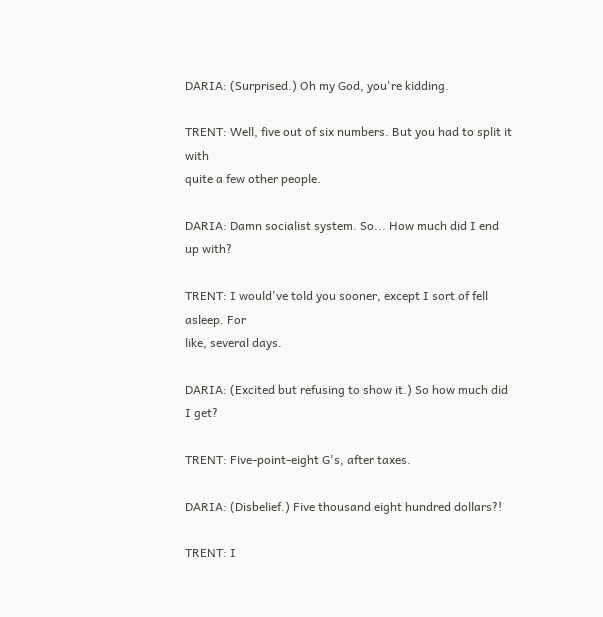DARIA: (Surprised.) Oh my God, you're kidding.

TRENT: Well, five out of six numbers. But you had to split it with
quite a few other people.

DARIA: Damn socialist system. So... How much did I end up with?

TRENT: I would've told you sooner, except I sort of fell asleep. For
like, several days.

DARIA: (Excited but refusing to show it.) So how much did I get?

TRENT: Five-point-eight G's, after taxes.

DARIA: (Disbelief.) Five thousand eight hundred dollars?!

TRENT: I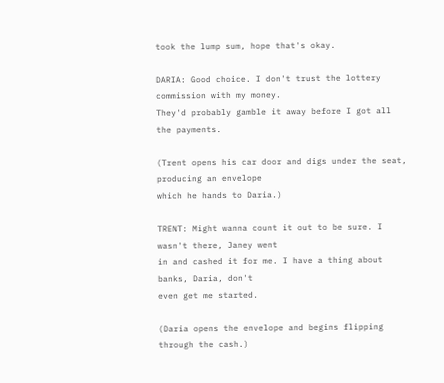took the lump sum, hope that's okay.

DARIA: Good choice. I don't trust the lottery commission with my money.
They'd probably gamble it away before I got all the payments.

(Trent opens his car door and digs under the seat, producing an envelope
which he hands to Daria.)

TRENT: Might wanna count it out to be sure. I wasn't there, Janey went
in and cashed it for me. I have a thing about banks, Daria, don't
even get me started.

(Daria opens the envelope and begins flipping through the cash.)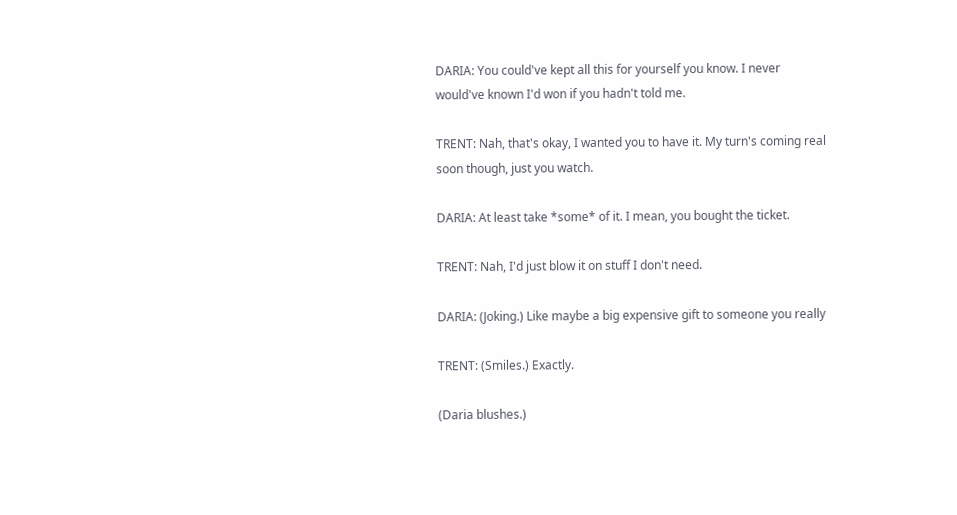DARIA: You could've kept all this for yourself you know. I never
would've known I'd won if you hadn't told me.

TRENT: Nah, that's okay, I wanted you to have it. My turn's coming real
soon though, just you watch.

DARIA: At least take *some* of it. I mean, you bought the ticket.

TRENT: Nah, I'd just blow it on stuff I don't need.

DARIA: (Joking.) Like maybe a big expensive gift to someone you really

TRENT: (Smiles.) Exactly.

(Daria blushes.)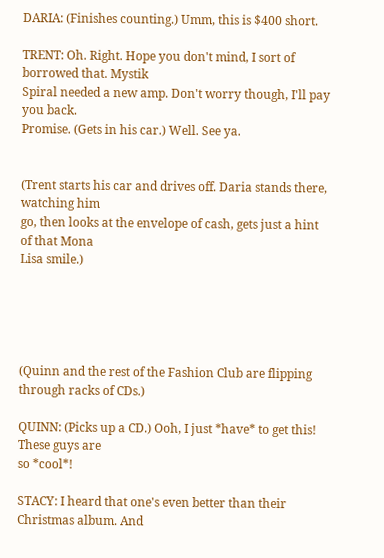DARIA: (Finishes counting.) Umm, this is $400 short.

TRENT: Oh. Right. Hope you don't mind, I sort of borrowed that. Mystik
Spiral needed a new amp. Don't worry though, I'll pay you back.
Promise. (Gets in his car.) Well. See ya.


(Trent starts his car and drives off. Daria stands there, watching him
go, then looks at the envelope of cash, gets just a hint of that Mona
Lisa smile.)





(Quinn and the rest of the Fashion Club are flipping through racks of CDs.)

QUINN: (Picks up a CD.) Ooh, I just *have* to get this! These guys are
so *cool*!

STACY: I heard that one's even better than their Christmas album. And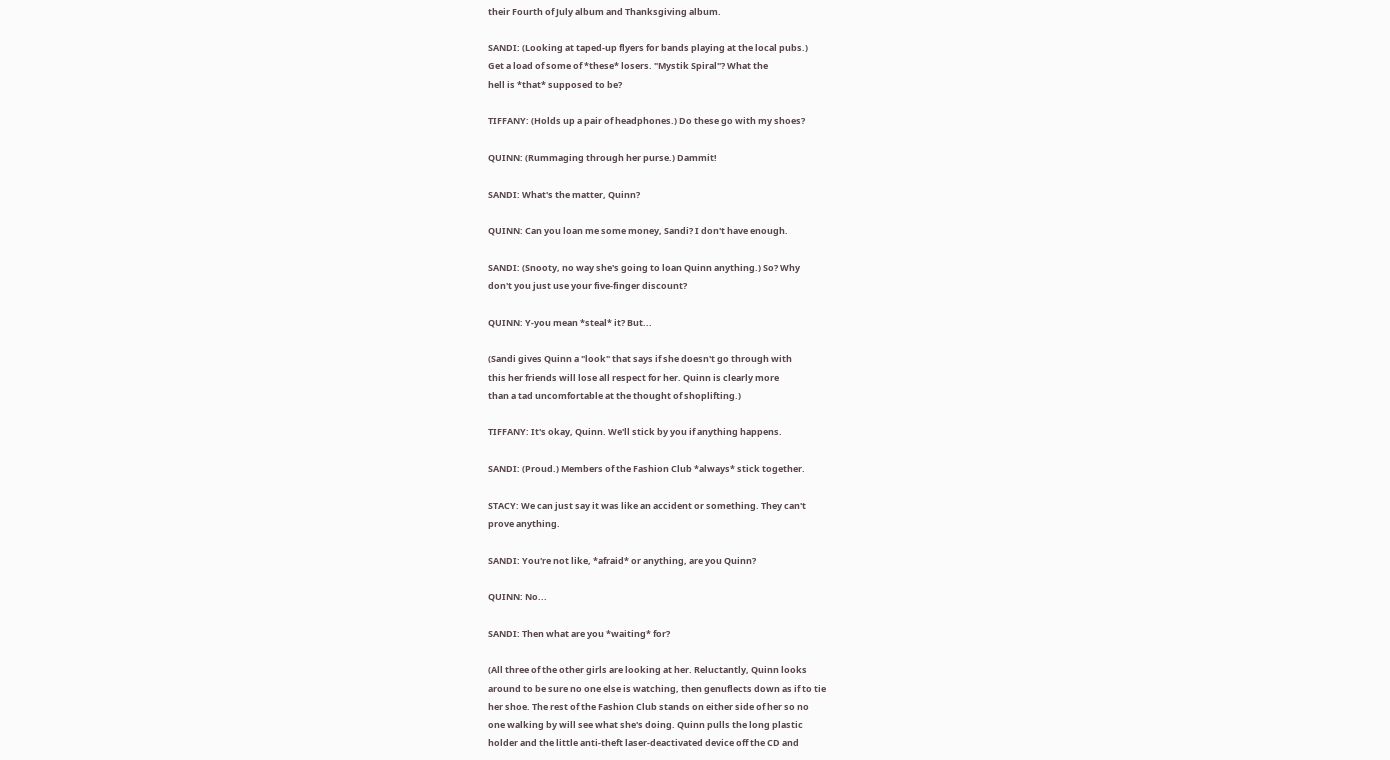their Fourth of July album and Thanksgiving album.

SANDI: (Looking at taped-up flyers for bands playing at the local pubs.)
Get a load of some of *these* losers. "Mystik Spiral"? What the
hell is *that* supposed to be?

TIFFANY: (Holds up a pair of headphones.) Do these go with my shoes?

QUINN: (Rummaging through her purse.) Dammit!

SANDI: What's the matter, Quinn?

QUINN: Can you loan me some money, Sandi? I don't have enough.

SANDI: (Snooty, no way she's going to loan Quinn anything.) So? Why
don't you just use your five-finger discount?

QUINN: Y-you mean *steal* it? But...

(Sandi gives Quinn a "look" that says if she doesn't go through with
this her friends will lose all respect for her. Quinn is clearly more
than a tad uncomfortable at the thought of shoplifting.)

TIFFANY: It's okay, Quinn. We'll stick by you if anything happens.

SANDI: (Proud.) Members of the Fashion Club *always* stick together.

STACY: We can just say it was like an accident or something. They can't
prove anything.

SANDI: You're not like, *afraid* or anything, are you Quinn?

QUINN: No...

SANDI: Then what are you *waiting* for?

(All three of the other girls are looking at her. Reluctantly, Quinn looks
around to be sure no one else is watching, then genuflects down as if to tie
her shoe. The rest of the Fashion Club stands on either side of her so no
one walking by will see what she's doing. Quinn pulls the long plastic
holder and the little anti-theft laser-deactivated device off the CD and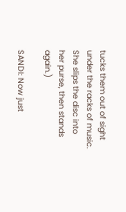tucks them out of sight under the racks of music. She slips the disc into
her purse, then stands again.)

SANDI: Now just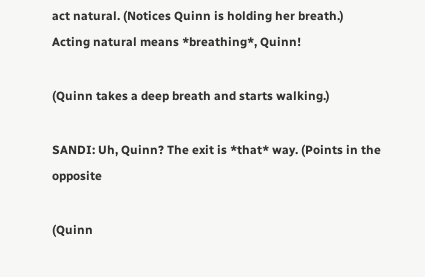act natural. (Notices Quinn is holding her breath.)
Acting natural means *breathing*, Quinn!

(Quinn takes a deep breath and starts walking.)

SANDI: Uh, Quinn? The exit is *that* way. (Points in the opposite

(Quinn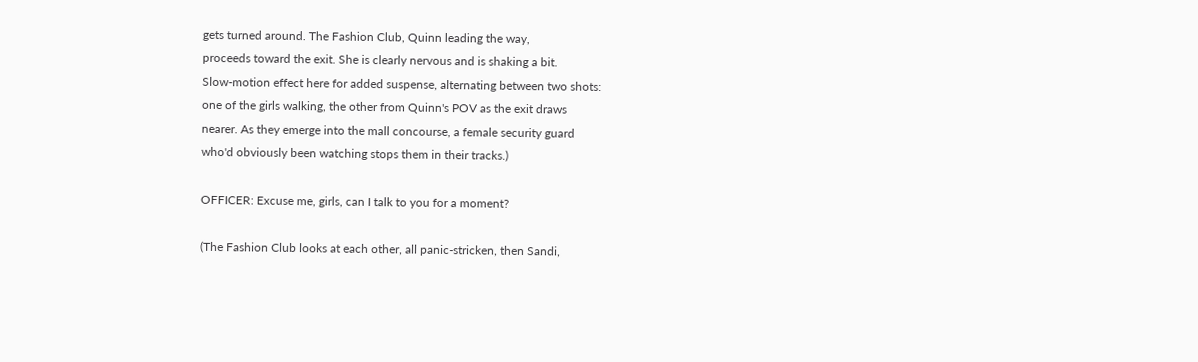gets turned around. The Fashion Club, Quinn leading the way,
proceeds toward the exit. She is clearly nervous and is shaking a bit.
Slow-motion effect here for added suspense, alternating between two shots:
one of the girls walking, the other from Quinn's POV as the exit draws
nearer. As they emerge into the mall concourse, a female security guard
who'd obviously been watching stops them in their tracks.)

OFFICER: Excuse me, girls, can I talk to you for a moment?

(The Fashion Club looks at each other, all panic-stricken, then Sandi,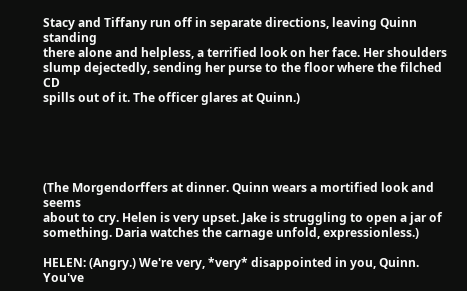Stacy and Tiffany run off in separate directions, leaving Quinn standing
there alone and helpless, a terrified look on her face. Her shoulders
slump dejectedly, sending her purse to the floor where the filched CD
spills out of it. The officer glares at Quinn.)





(The Morgendorffers at dinner. Quinn wears a mortified look and seems
about to cry. Helen is very upset. Jake is struggling to open a jar of
something. Daria watches the carnage unfold, expressionless.)

HELEN: (Angry.) We're very, *very* disappointed in you, Quinn. You've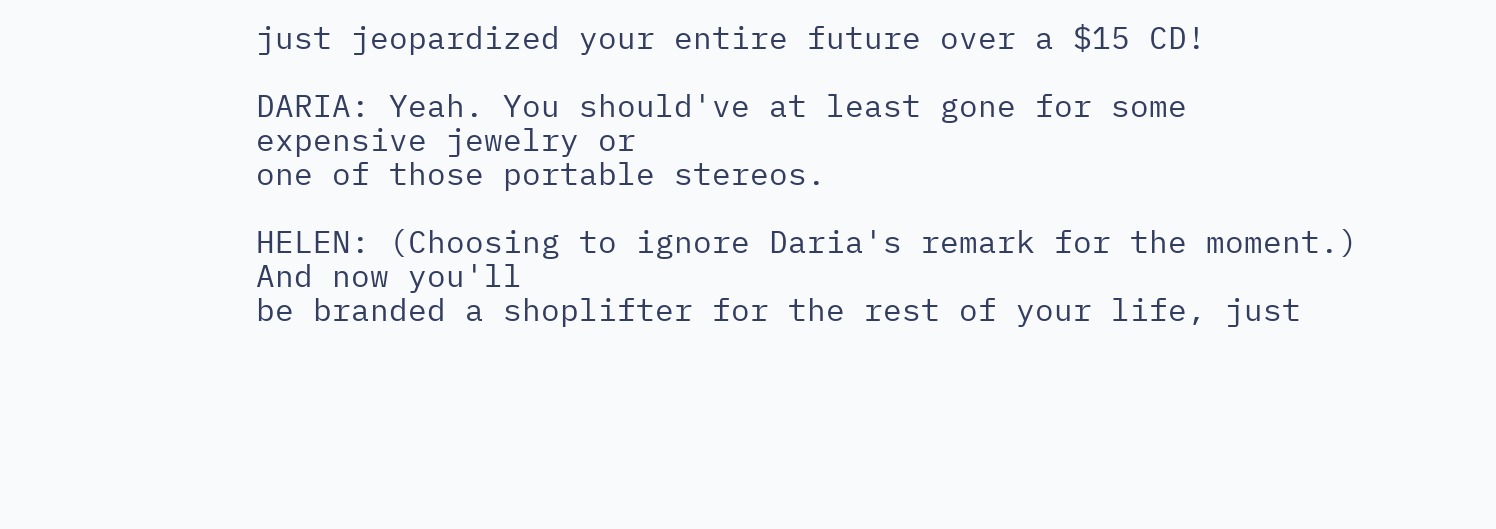just jeopardized your entire future over a $15 CD!

DARIA: Yeah. You should've at least gone for some expensive jewelry or
one of those portable stereos.

HELEN: (Choosing to ignore Daria's remark for the moment.) And now you'll
be branded a shoplifter for the rest of your life, just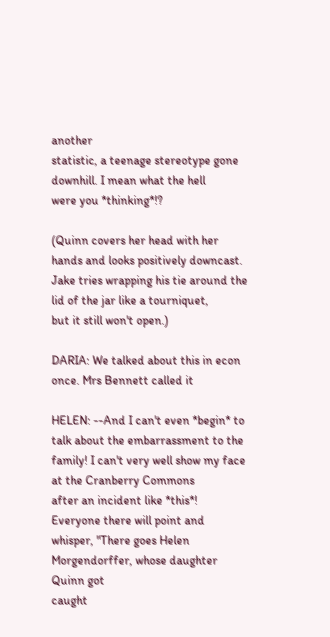another
statistic, a teenage stereotype gone downhill. I mean what the hell
were you *thinking*!?

(Quinn covers her head with her hands and looks positively downcast.
Jake tries wrapping his tie around the lid of the jar like a tourniquet,
but it still won't open.)

DARIA: We talked about this in econ once. Mrs Bennett called it

HELEN: --And I can't even *begin* to talk about the embarrassment to the
family! I can't very well show my face at the Cranberry Commons
after an incident like *this*! Everyone there will point and
whisper, "There goes Helen Morgendorffer, whose daughter Quinn got
caught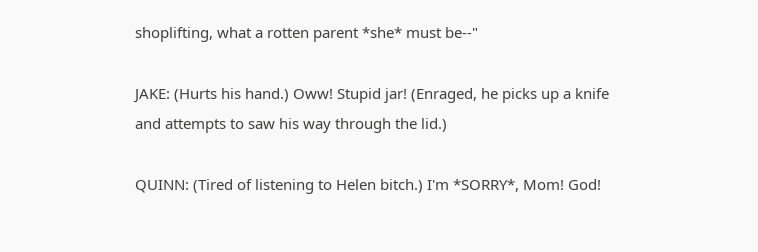shoplifting, what a rotten parent *she* must be--"

JAKE: (Hurts his hand.) Oww! Stupid jar! (Enraged, he picks up a knife
and attempts to saw his way through the lid.)

QUINN: (Tired of listening to Helen bitch.) I'm *SORRY*, Mom! God!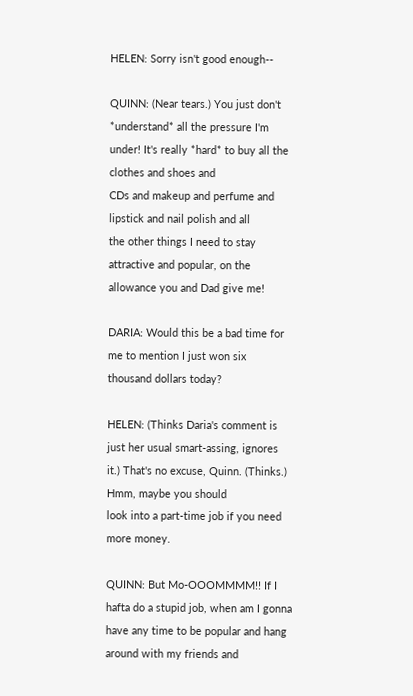HELEN: Sorry isn't good enough--

QUINN: (Near tears.) You just don't *understand* all the pressure I'm
under! It's really *hard* to buy all the clothes and shoes and
CDs and makeup and perfume and lipstick and nail polish and all
the other things I need to stay attractive and popular, on the
allowance you and Dad give me!

DARIA: Would this be a bad time for me to mention I just won six
thousand dollars today?

HELEN: (Thinks Daria's comment is just her usual smart-assing, ignores
it.) That's no excuse, Quinn. (Thinks.) Hmm, maybe you should
look into a part-time job if you need more money.

QUINN: But Mo-OOOMMMM!! If I hafta do a stupid job, when am I gonna
have any time to be popular and hang around with my friends and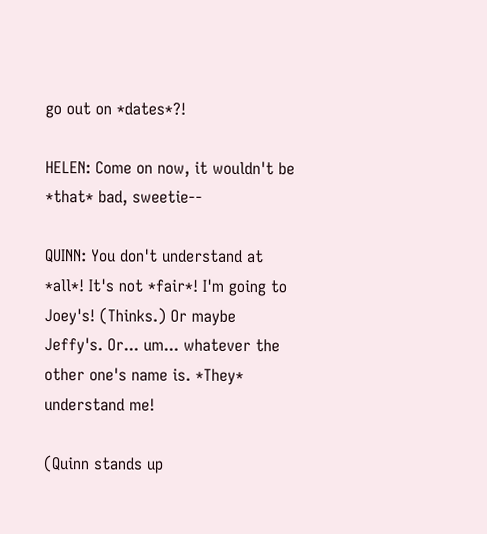go out on *dates*?!

HELEN: Come on now, it wouldn't be *that* bad, sweetie--

QUINN: You don't understand at *all*! It's not *fair*! I'm going to
Joey's! (Thinks.) Or maybe Jeffy's. Or... um... whatever the
other one's name is. *They* understand me!

(Quinn stands up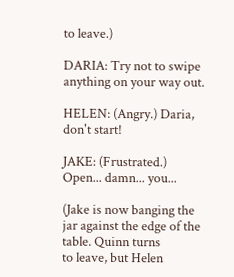to leave.)

DARIA: Try not to swipe anything on your way out.

HELEN: (Angry.) Daria, don't start!

JAKE: (Frustrated.) Open... damn... you...

(Jake is now banging the jar against the edge of the table. Quinn turns
to leave, but Helen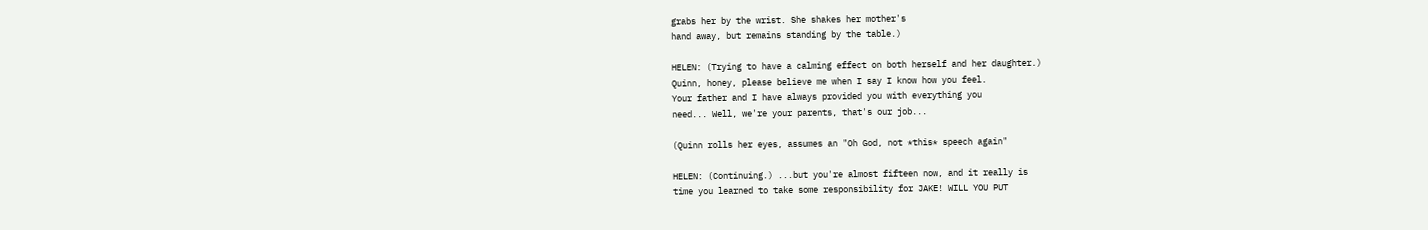grabs her by the wrist. She shakes her mother's
hand away, but remains standing by the table.)

HELEN: (Trying to have a calming effect on both herself and her daughter.)
Quinn, honey, please believe me when I say I know how you feel.
Your father and I have always provided you with everything you
need... Well, we're your parents, that's our job...

(Quinn rolls her eyes, assumes an "Oh God, not *this* speech again"

HELEN: (Continuing.) ...but you're almost fifteen now, and it really is
time you learned to take some responsibility for JAKE! WILL YOU PUT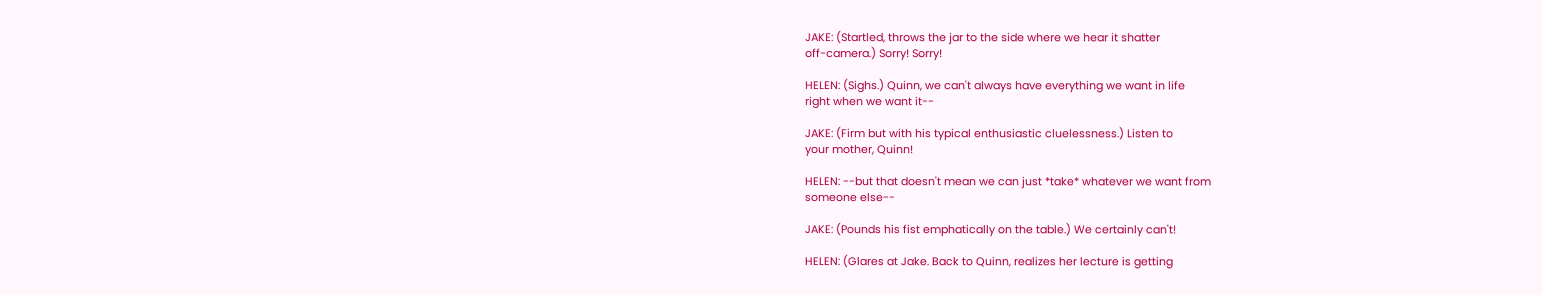JAKE: (Startled, throws the jar to the side where we hear it shatter
off-camera.) Sorry! Sorry!

HELEN: (Sighs.) Quinn, we can't always have everything we want in life
right when we want it--

JAKE: (Firm but with his typical enthusiastic cluelessness.) Listen to
your mother, Quinn!

HELEN: --but that doesn't mean we can just *take* whatever we want from
someone else--

JAKE: (Pounds his fist emphatically on the table.) We certainly can't!

HELEN: (Glares at Jake. Back to Quinn, realizes her lecture is getting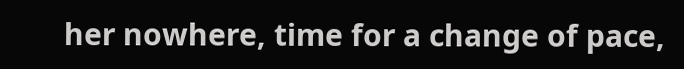her nowhere, time for a change of pace,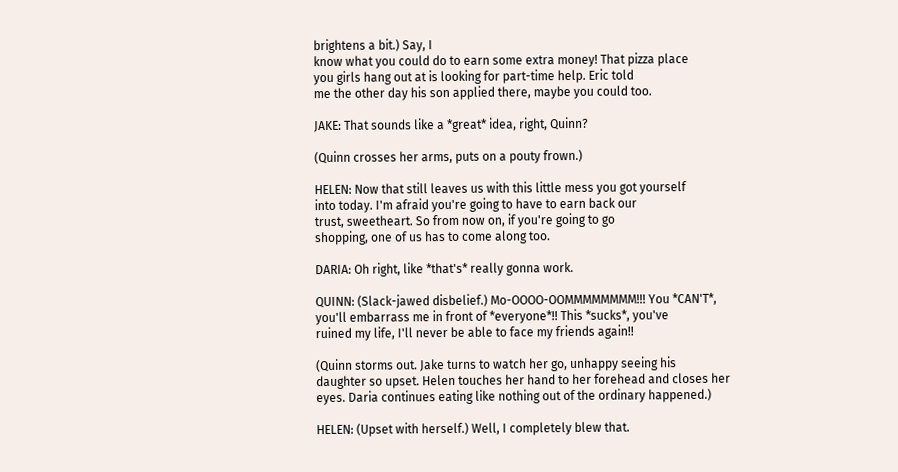brightens a bit.) Say, I
know what you could do to earn some extra money! That pizza place
you girls hang out at is looking for part-time help. Eric told
me the other day his son applied there, maybe you could too.

JAKE: That sounds like a *great* idea, right, Quinn?

(Quinn crosses her arms, puts on a pouty frown.)

HELEN: Now that still leaves us with this little mess you got yourself
into today. I'm afraid you're going to have to earn back our
trust, sweetheart. So from now on, if you're going to go
shopping, one of us has to come along too.

DARIA: Oh right, like *that's* really gonna work.

QUINN: (Slack-jawed disbelief.) Mo-OOOO-OOMMMMMMMM!!! You *CAN'T*,
you'll embarrass me in front of *everyone*!! This *sucks*, you've
ruined my life, I'll never be able to face my friends again!!

(Quinn storms out. Jake turns to watch her go, unhappy seeing his
daughter so upset. Helen touches her hand to her forehead and closes her
eyes. Daria continues eating like nothing out of the ordinary happened.)

HELEN: (Upset with herself.) Well, I completely blew that.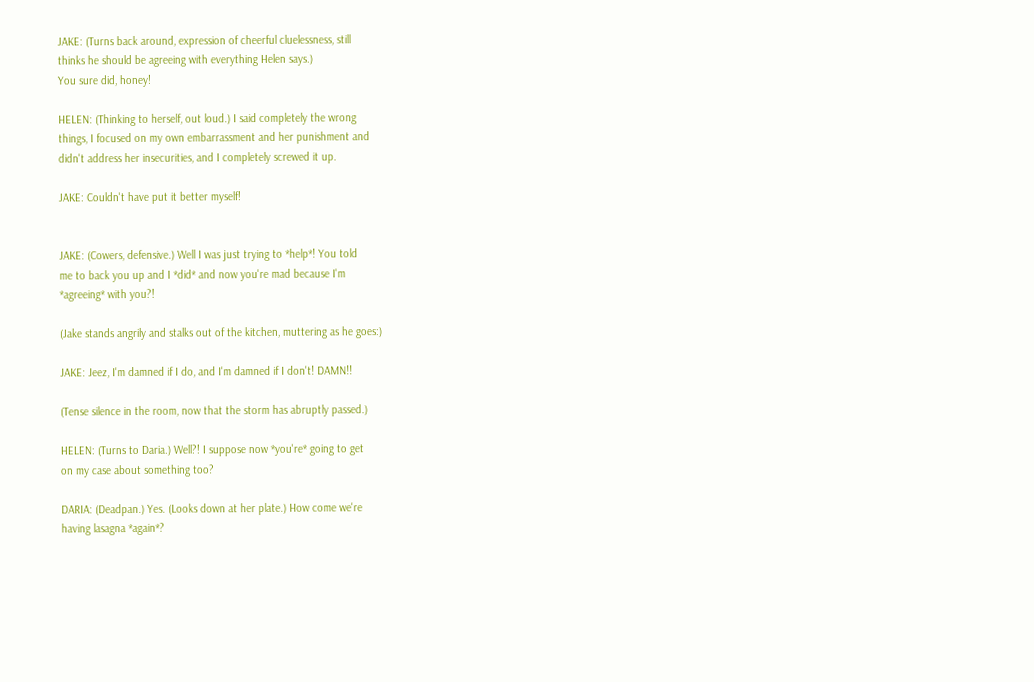JAKE: (Turns back around, expression of cheerful cluelessness, still
thinks he should be agreeing with everything Helen says.)
You sure did, honey!

HELEN: (Thinking to herself, out loud.) I said completely the wrong
things, I focused on my own embarrassment and her punishment and
didn't address her insecurities, and I completely screwed it up.

JAKE: Couldn't have put it better myself!


JAKE: (Cowers, defensive.) Well I was just trying to *help*! You told
me to back you up and I *did* and now you're mad because I'm
*agreeing* with you?!

(Jake stands angrily and stalks out of the kitchen, muttering as he goes:)

JAKE: Jeez, I'm damned if I do, and I'm damned if I don't! DAMN!!

(Tense silence in the room, now that the storm has abruptly passed.)

HELEN: (Turns to Daria.) Well?! I suppose now *you're* going to get
on my case about something too?

DARIA: (Deadpan.) Yes. (Looks down at her plate.) How come we're
having lasagna *again*?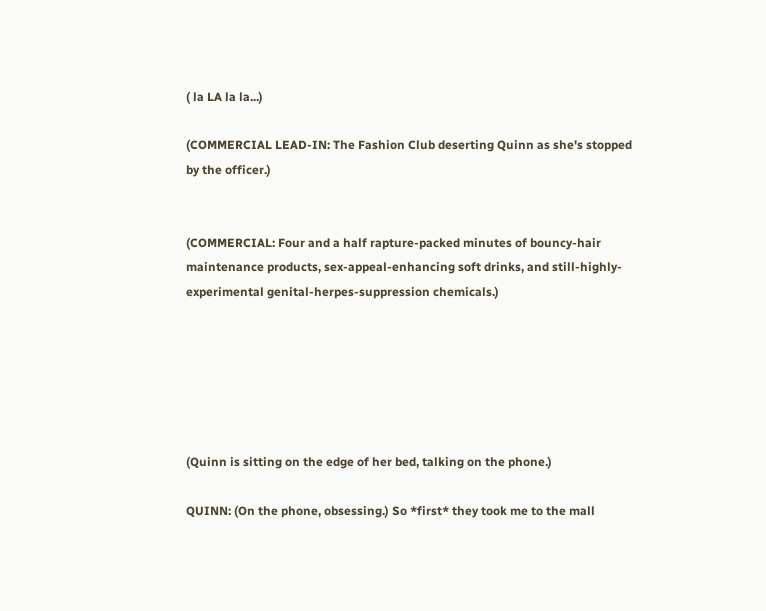( la LA la la...)

(COMMERCIAL LEAD-IN: The Fashion Club deserting Quinn as she's stopped
by the officer.)


(COMMERCIAL: Four and a half rapture-packed minutes of bouncy-hair
maintenance products, sex-appeal-enhancing soft drinks, and still-highly-
experimental genital-herpes-suppression chemicals.)






(Quinn is sitting on the edge of her bed, talking on the phone.)

QUINN: (On the phone, obsessing.) So *first* they took me to the mall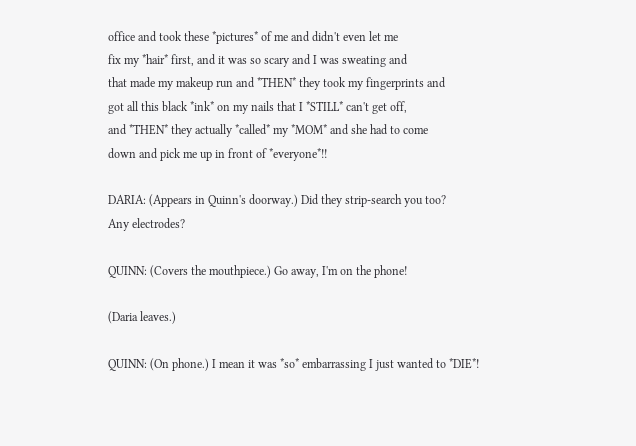office and took these *pictures* of me and didn't even let me
fix my *hair* first, and it was so scary and I was sweating and
that made my makeup run and *THEN* they took my fingerprints and
got all this black *ink* on my nails that I *STILL* can't get off,
and *THEN* they actually *called* my *MOM* and she had to come
down and pick me up in front of *everyone*!!

DARIA: (Appears in Quinn's doorway.) Did they strip-search you too?
Any electrodes?

QUINN: (Covers the mouthpiece.) Go away, I'm on the phone!

(Daria leaves.)

QUINN: (On phone.) I mean it was *so* embarrassing I just wanted to *DIE*!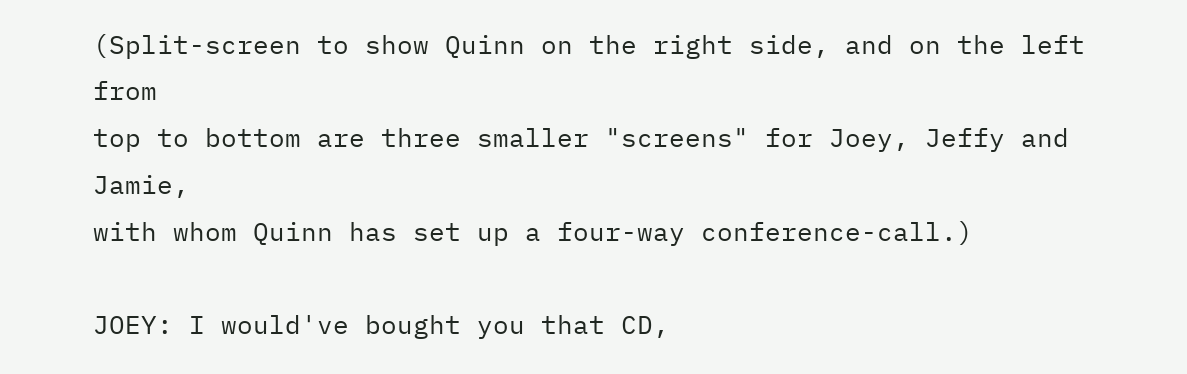(Split-screen to show Quinn on the right side, and on the left from
top to bottom are three smaller "screens" for Joey, Jeffy and Jamie,
with whom Quinn has set up a four-way conference-call.)

JOEY: I would've bought you that CD,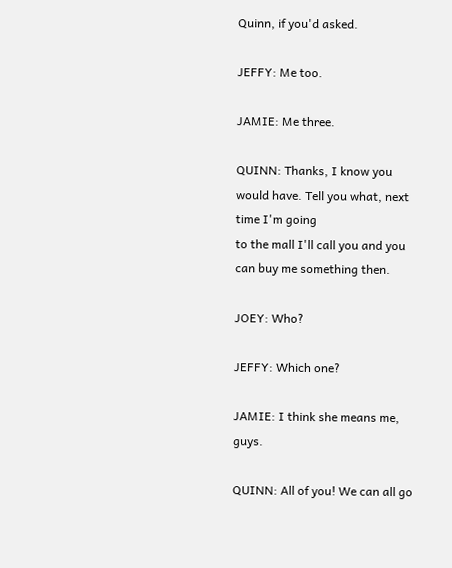Quinn, if you'd asked.

JEFFY: Me too.

JAMIE: Me three.

QUINN: Thanks, I know you would have. Tell you what, next time I'm going
to the mall I'll call you and you can buy me something then.

JOEY: Who?

JEFFY: Which one?

JAMIE: I think she means me, guys.

QUINN: All of you! We can all go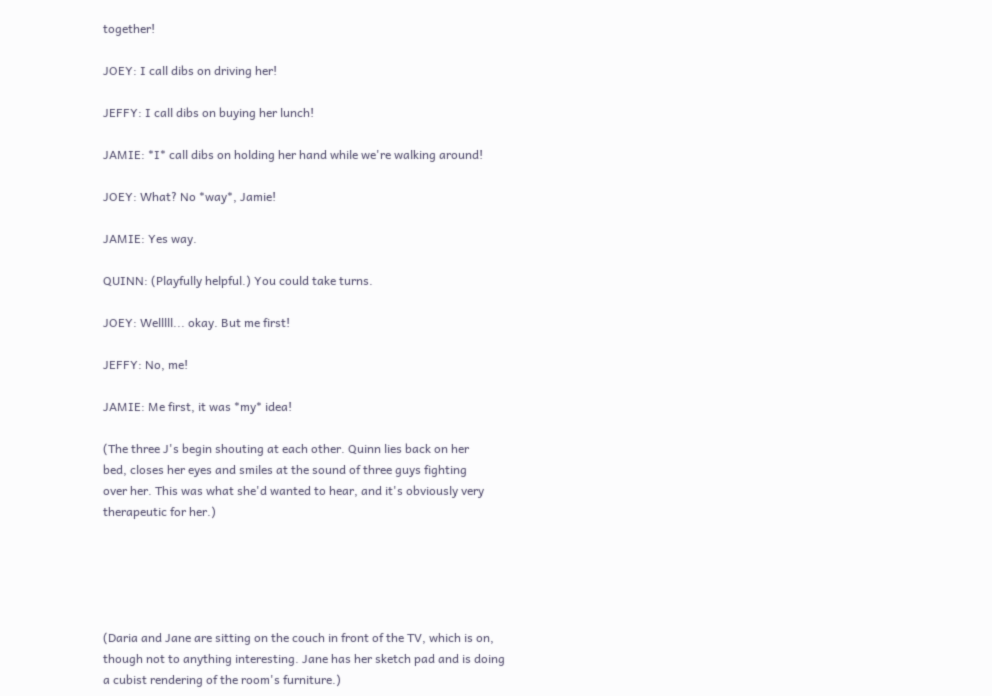together!

JOEY: I call dibs on driving her!

JEFFY: I call dibs on buying her lunch!

JAMIE: *I* call dibs on holding her hand while we're walking around!

JOEY: What? No *way*, Jamie!

JAMIE: Yes way.

QUINN: (Playfully helpful.) You could take turns.

JOEY: Welllll... okay. But me first!

JEFFY: No, me!

JAMIE: Me first, it was *my* idea!

(The three J's begin shouting at each other. Quinn lies back on her
bed, closes her eyes and smiles at the sound of three guys fighting
over her. This was what she'd wanted to hear, and it's obviously very
therapeutic for her.)





(Daria and Jane are sitting on the couch in front of the TV, which is on,
though not to anything interesting. Jane has her sketch pad and is doing
a cubist rendering of the room's furniture.)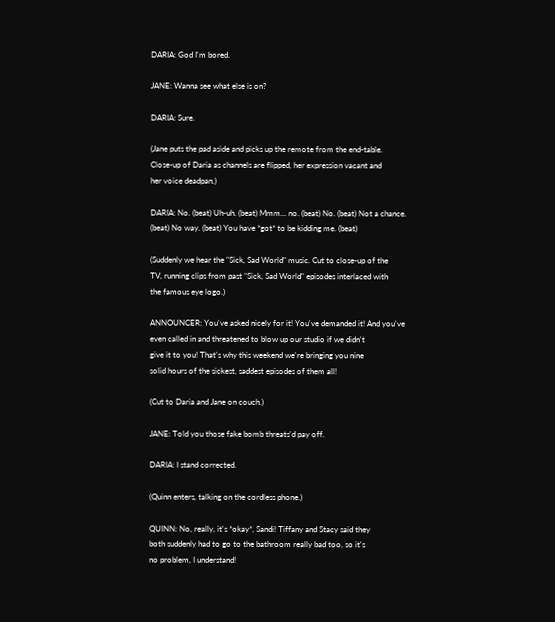DARIA: God I'm bored.

JANE: Wanna see what else is on?

DARIA: Sure.

(Jane puts the pad aside and picks up the remote from the end-table.
Close-up of Daria as channels are flipped, her expression vacant and
her voice deadpan.)

DARIA: No. (beat) Uh-uh. (beat) Mmm... no. (beat) No. (beat) Not a chance.
(beat) No way. (beat) You have *got* to be kidding me. (beat)

(Suddenly we hear the "Sick, Sad World" music. Cut to close-up of the
TV, running clips from past "Sick, Sad World" episodes interlaced with
the famous eye logo.)

ANNOUNCER: You've asked nicely for it! You've demanded it! And you've
even called in and threatened to blow up our studio if we didn't
give it to you! That's why this weekend we're bringing you nine
solid hours of the sickest, saddest episodes of them all!

(Cut to Daria and Jane on couch.)

JANE: Told you those fake bomb threats'd pay off.

DARIA: I stand corrected.

(Quinn enters, talking on the cordless phone.)

QUINN: No, really, it's *okay*, Sandi! Tiffany and Stacy said they
both suddenly had to go to the bathroom really bad too, so it's
no problem, I understand!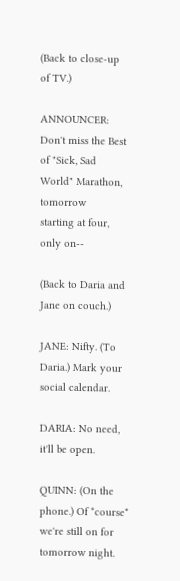(Back to close-up of TV.)

ANNOUNCER: Don't miss the Best of "Sick, Sad World" Marathon, tomorrow
starting at four, only on--

(Back to Daria and Jane on couch.)

JANE: Nifty. (To Daria.) Mark your social calendar.

DARIA: No need, it'll be open.

QUINN: (On the phone.) Of *course* we're still on for tomorrow night.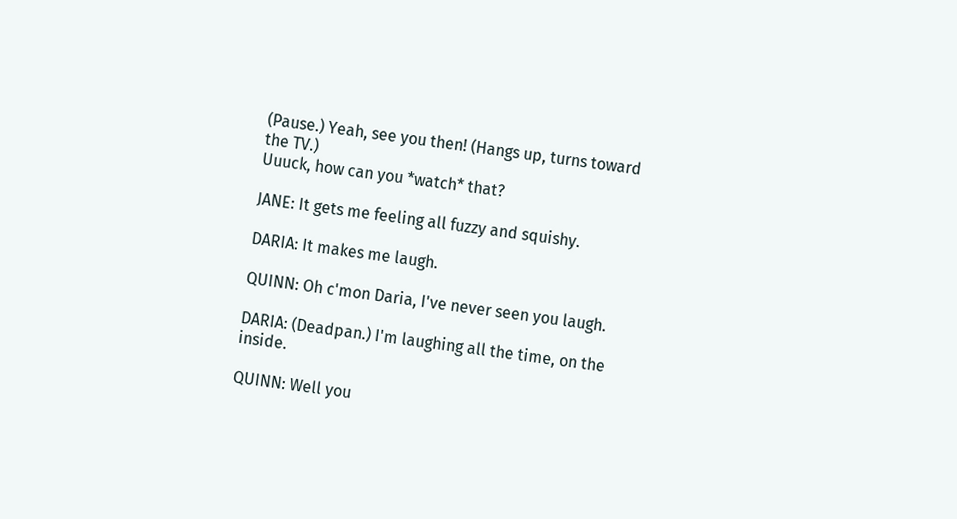(Pause.) Yeah, see you then! (Hangs up, turns toward the TV.)
Uuuck, how can you *watch* that?

JANE: It gets me feeling all fuzzy and squishy.

DARIA: It makes me laugh.

QUINN: Oh c'mon Daria, I've never seen you laugh.

DARIA: (Deadpan.) I'm laughing all the time, on the inside.

QUINN: Well you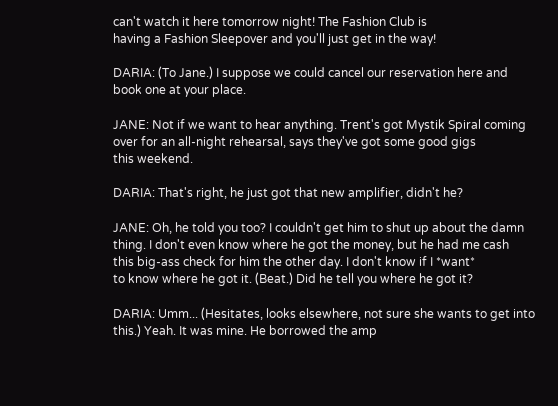can't watch it here tomorrow night! The Fashion Club is
having a Fashion Sleepover and you'll just get in the way!

DARIA: (To Jane.) I suppose we could cancel our reservation here and
book one at your place.

JANE: Not if we want to hear anything. Trent's got Mystik Spiral coming
over for an all-night rehearsal, says they've got some good gigs
this weekend.

DARIA: That's right, he just got that new amplifier, didn't he?

JANE: Oh, he told you too? I couldn't get him to shut up about the damn
thing. I don't even know where he got the money, but he had me cash
this big-ass check for him the other day. I don't know if I *want*
to know where he got it. (Beat.) Did he tell you where he got it?

DARIA: Umm... (Hesitates, looks elsewhere, not sure she wants to get into
this.) Yeah. It was mine. He borrowed the amp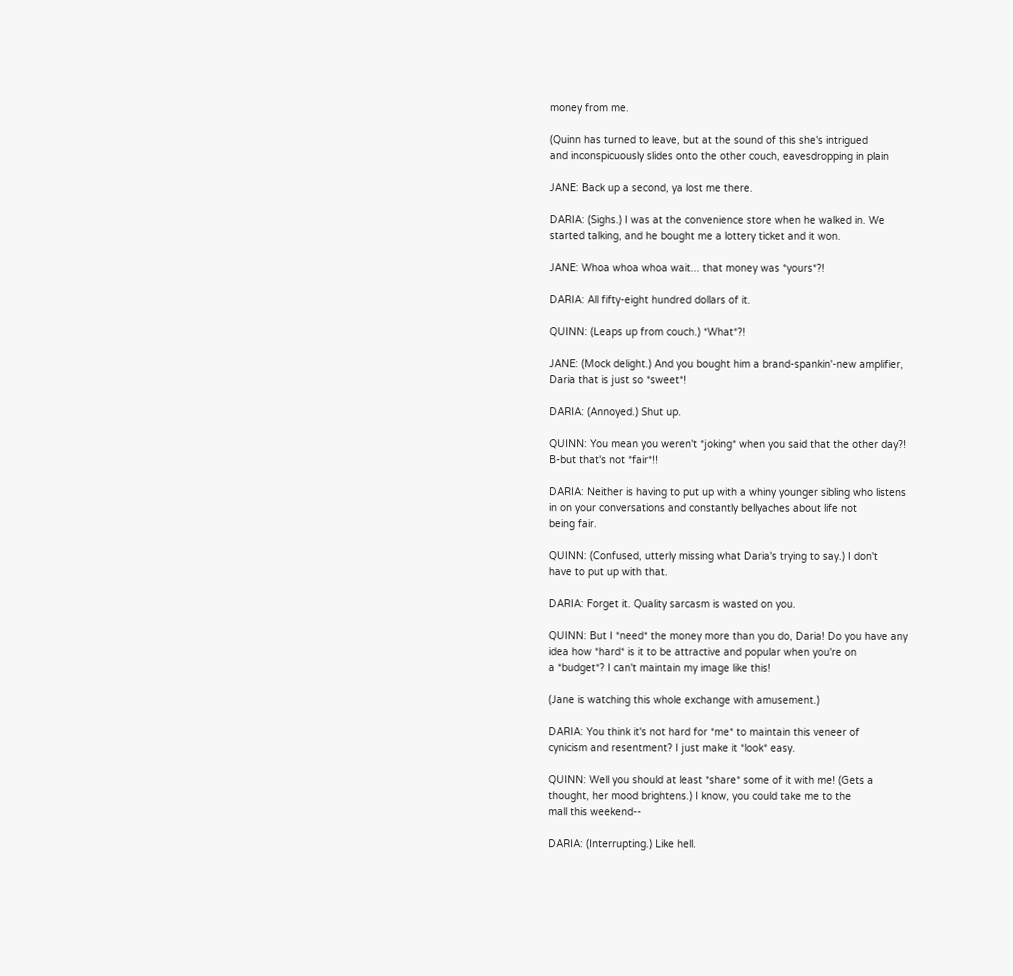money from me.

(Quinn has turned to leave, but at the sound of this she's intrigued
and inconspicuously slides onto the other couch, eavesdropping in plain

JANE: Back up a second, ya lost me there.

DARIA: (Sighs.) I was at the convenience store when he walked in. We
started talking, and he bought me a lottery ticket and it won.

JANE: Whoa whoa whoa wait... that money was *yours*?!

DARIA: All fifty-eight hundred dollars of it.

QUINN: (Leaps up from couch.) *What*?!

JANE: (Mock delight.) And you bought him a brand-spankin'-new amplifier,
Daria that is just so *sweet*!

DARIA: (Annoyed.) Shut up.

QUINN: You mean you weren't *joking* when you said that the other day?!
B-but that's not *fair*!!

DARIA: Neither is having to put up with a whiny younger sibling who listens
in on your conversations and constantly bellyaches about life not
being fair.

QUINN: (Confused, utterly missing what Daria's trying to say.) I don't
have to put up with that.

DARIA: Forget it. Quality sarcasm is wasted on you.

QUINN: But I *need* the money more than you do, Daria! Do you have any
idea how *hard* is it to be attractive and popular when you're on
a *budget*? I can't maintain my image like this!

(Jane is watching this whole exchange with amusement.)

DARIA: You think it's not hard for *me* to maintain this veneer of
cynicism and resentment? I just make it *look* easy.

QUINN: Well you should at least *share* some of it with me! (Gets a
thought, her mood brightens.) I know, you could take me to the
mall this weekend--

DARIA: (Interrupting.) Like hell.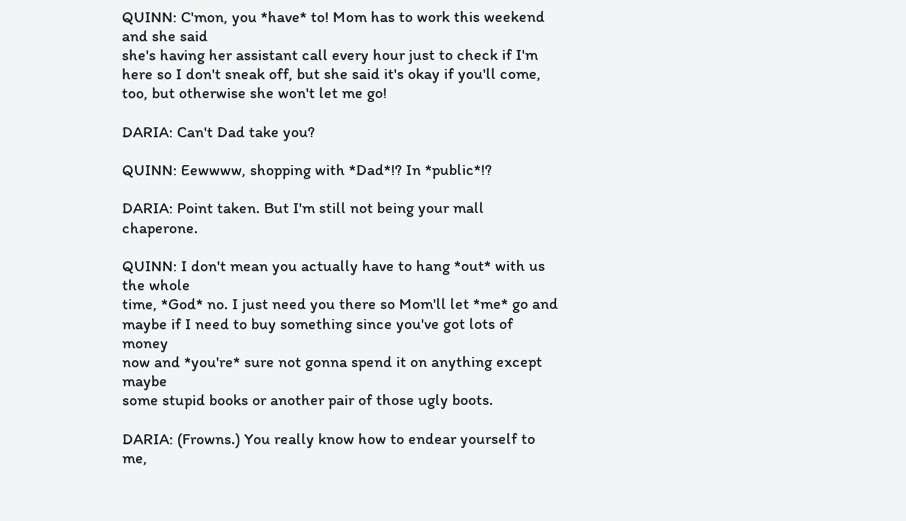QUINN: C'mon, you *have* to! Mom has to work this weekend and she said
she's having her assistant call every hour just to check if I'm
here so I don't sneak off, but she said it's okay if you'll come,
too, but otherwise she won't let me go!

DARIA: Can't Dad take you?

QUINN: Eewwww, shopping with *Dad*!? In *public*!?

DARIA: Point taken. But I'm still not being your mall chaperone.

QUINN: I don't mean you actually have to hang *out* with us the whole
time, *God* no. I just need you there so Mom'll let *me* go and
maybe if I need to buy something since you've got lots of money
now and *you're* sure not gonna spend it on anything except maybe
some stupid books or another pair of those ugly boots.

DARIA: (Frowns.) You really know how to endear yourself to me,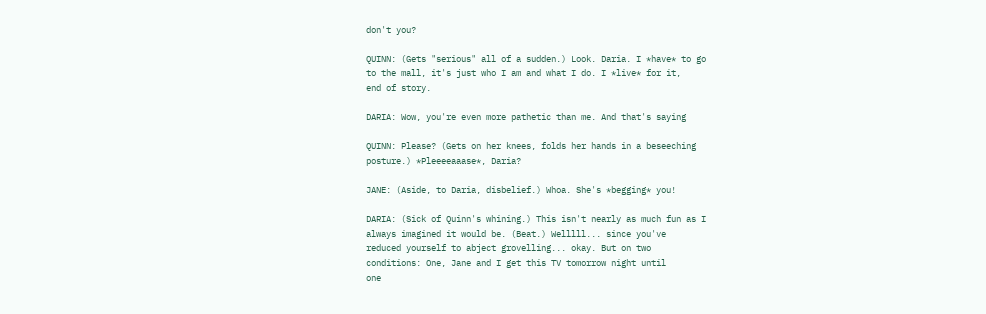don't you?

QUINN: (Gets "serious" all of a sudden.) Look. Daria. I *have* to go
to the mall, it's just who I am and what I do. I *live* for it,
end of story.

DARIA: Wow, you're even more pathetic than me. And that's saying

QUINN: Please? (Gets on her knees, folds her hands in a beseeching
posture.) *Pleeeeaaase*, Daria?

JANE: (Aside, to Daria, disbelief.) Whoa. She's *begging* you!

DARIA: (Sick of Quinn's whining.) This isn't nearly as much fun as I
always imagined it would be. (Beat.) Welllll... since you've
reduced yourself to abject grovelling... okay. But on two
conditions: One, Jane and I get this TV tomorrow night until
one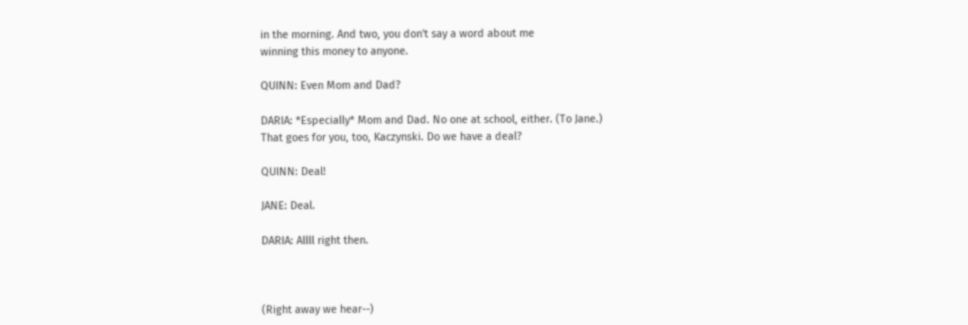in the morning. And two, you don't say a word about me
winning this money to anyone.

QUINN: Even Mom and Dad?

DARIA: *Especially* Mom and Dad. No one at school, either. (To Jane.)
That goes for you, too, Kaczynski. Do we have a deal?

QUINN: Deal!

JANE: Deal.

DARIA: Allll right then.



(Right away we hear--)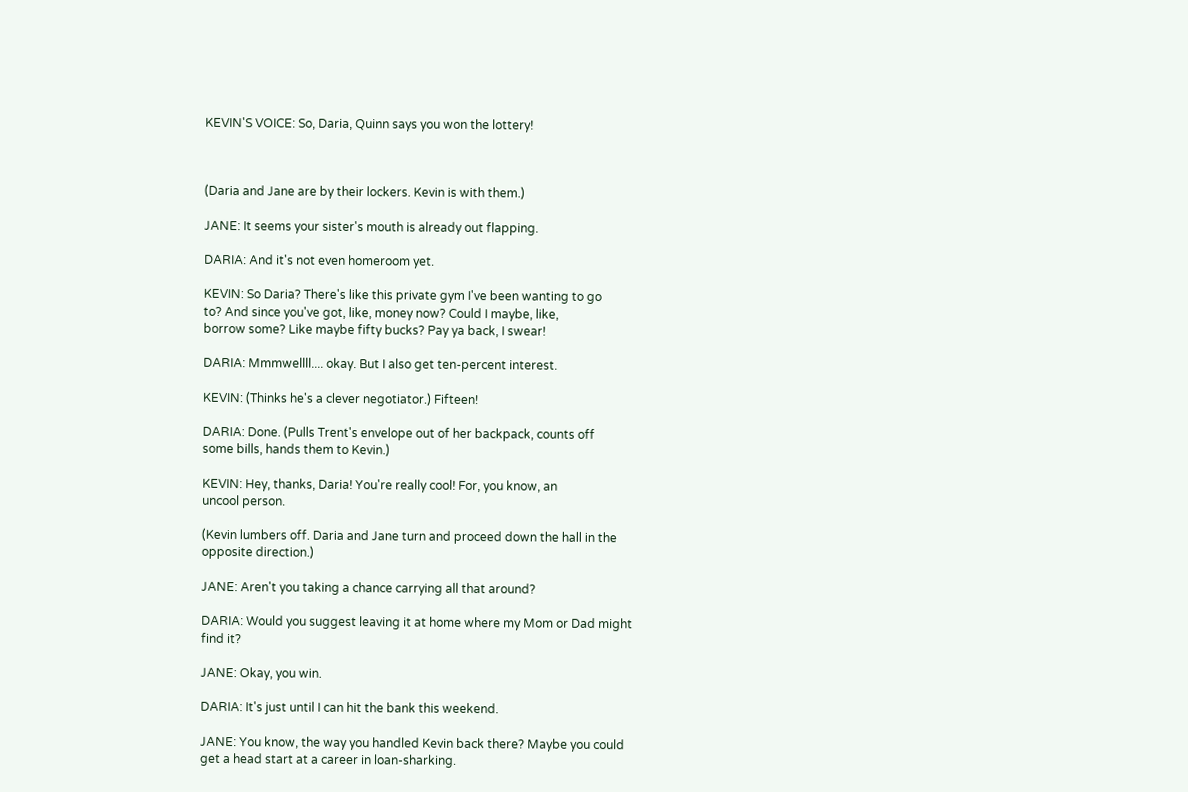KEVIN'S VOICE: So, Daria, Quinn says you won the lottery!



(Daria and Jane are by their lockers. Kevin is with them.)

JANE: It seems your sister's mouth is already out flapping.

DARIA: And it's not even homeroom yet.

KEVIN: So Daria? There's like this private gym I've been wanting to go
to? And since you've got, like, money now? Could I maybe, like,
borrow some? Like maybe fifty bucks? Pay ya back, I swear!

DARIA: Mmmwellll.... okay. But I also get ten-percent interest.

KEVIN: (Thinks he's a clever negotiator.) Fifteen!

DARIA: Done. (Pulls Trent's envelope out of her backpack, counts off
some bills, hands them to Kevin.)

KEVIN: Hey, thanks, Daria! You're really cool! For, you know, an
uncool person.

(Kevin lumbers off. Daria and Jane turn and proceed down the hall in the
opposite direction.)

JANE: Aren't you taking a chance carrying all that around?

DARIA: Would you suggest leaving it at home where my Mom or Dad might
find it?

JANE: Okay, you win.

DARIA: It's just until I can hit the bank this weekend.

JANE: You know, the way you handled Kevin back there? Maybe you could
get a head start at a career in loan-sharking.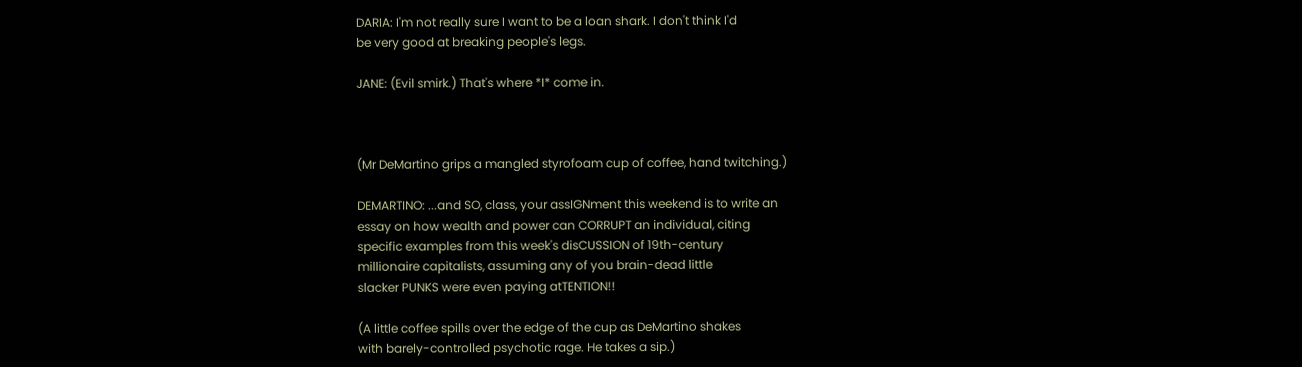DARIA: I'm not really sure I want to be a loan shark. I don't think I'd
be very good at breaking people's legs.

JANE: (Evil smirk.) That's where *I* come in.



(Mr DeMartino grips a mangled styrofoam cup of coffee, hand twitching.)

DEMARTINO: ...and SO, class, your assIGNment this weekend is to write an
essay on how wealth and power can CORRUPT an individual, citing
specific examples from this week's disCUSSION of 19th-century
millionaire capitalists, assuming any of you brain-dead little
slacker PUNKS were even paying atTENTION!!

(A little coffee spills over the edge of the cup as DeMartino shakes
with barely-controlled psychotic rage. He takes a sip.)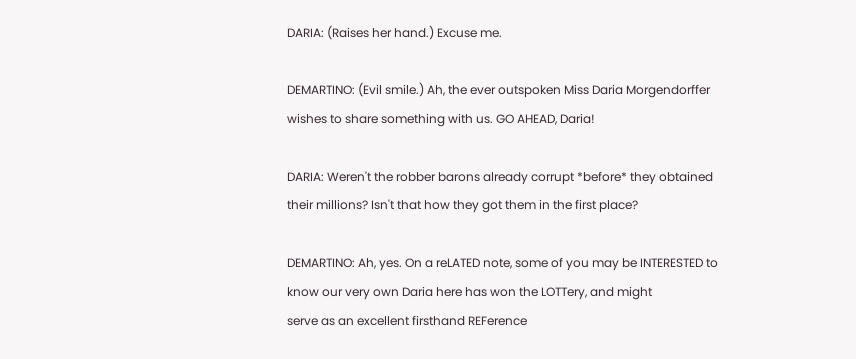DARIA: (Raises her hand.) Excuse me.

DEMARTINO: (Evil smile.) Ah, the ever outspoken Miss Daria Morgendorffer
wishes to share something with us. GO AHEAD, Daria!

DARIA: Weren't the robber barons already corrupt *before* they obtained
their millions? Isn't that how they got them in the first place?

DEMARTINO: Ah, yes. On a reLATED note, some of you may be INTERESTED to
know our very own Daria here has won the LOTTery, and might
serve as an excellent firsthand REFerence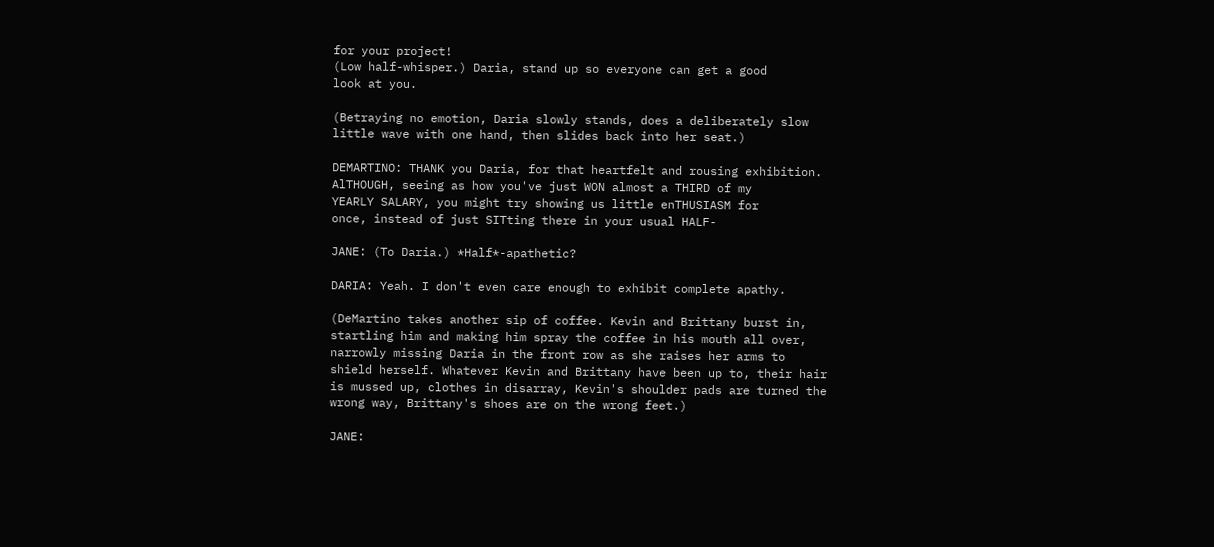for your project!
(Low half-whisper.) Daria, stand up so everyone can get a good
look at you.

(Betraying no emotion, Daria slowly stands, does a deliberately slow
little wave with one hand, then slides back into her seat.)

DEMARTINO: THANK you Daria, for that heartfelt and rousing exhibition.
AlTHOUGH, seeing as how you've just WON almost a THIRD of my
YEARLY SALARY, you might try showing us little enTHUSIASM for
once, instead of just SITting there in your usual HALF-

JANE: (To Daria.) *Half*-apathetic?

DARIA: Yeah. I don't even care enough to exhibit complete apathy.

(DeMartino takes another sip of coffee. Kevin and Brittany burst in,
startling him and making him spray the coffee in his mouth all over,
narrowly missing Daria in the front row as she raises her arms to
shield herself. Whatever Kevin and Brittany have been up to, their hair
is mussed up, clothes in disarray, Kevin's shoulder pads are turned the
wrong way, Brittany's shoes are on the wrong feet.)

JANE: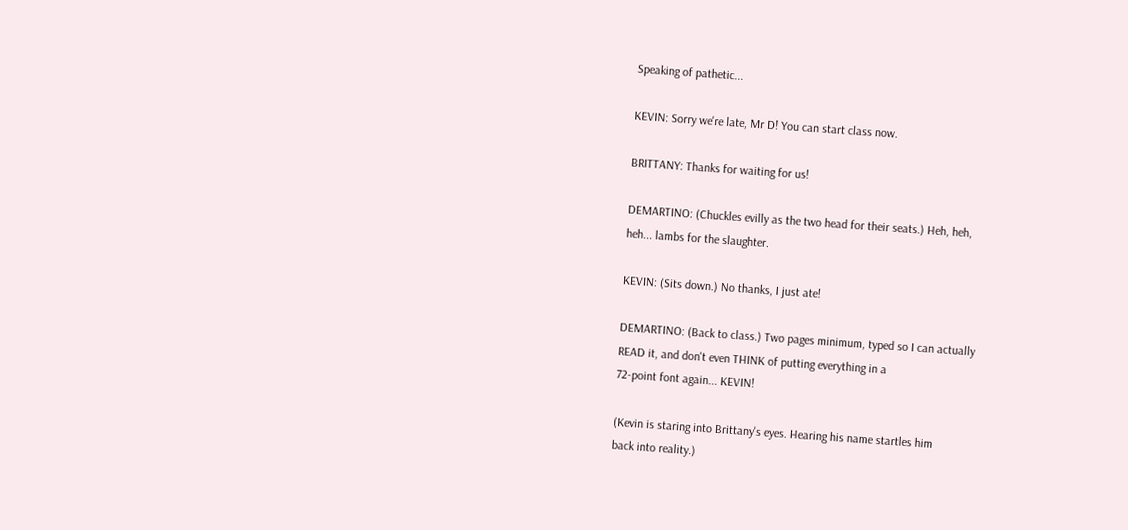Speaking of pathetic...

KEVIN: Sorry we're late, Mr D! You can start class now.

BRITTANY: Thanks for waiting for us!

DEMARTINO: (Chuckles evilly as the two head for their seats.) Heh, heh,
heh... lambs for the slaughter.

KEVIN: (Sits down.) No thanks, I just ate!

DEMARTINO: (Back to class.) Two pages minimum, typed so I can actually
READ it, and don't even THINK of putting everything in a
72-point font again... KEVIN!

(Kevin is staring into Brittany's eyes. Hearing his name startles him
back into reality.)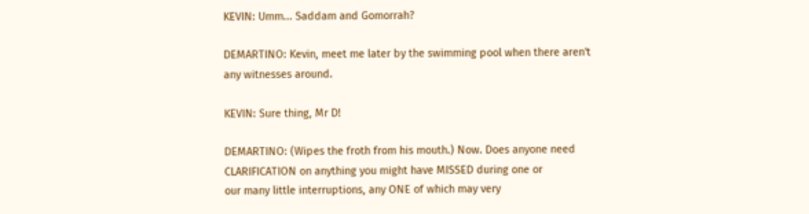KEVIN: Umm... Saddam and Gomorrah?

DEMARTINO: Kevin, meet me later by the swimming pool when there aren't
any witnesses around.

KEVIN: Sure thing, Mr D!

DEMARTINO: (Wipes the froth from his mouth.) Now. Does anyone need
CLARIFICATION on anything you might have MISSED during one or
our many little interruptions, any ONE of which may very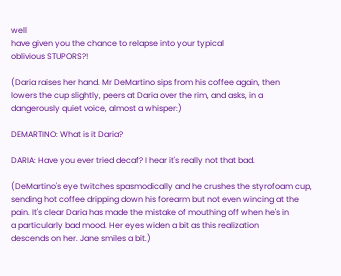well
have given you the chance to relapse into your typical
oblivious STUPORS?!

(Daria raises her hand. Mr DeMartino sips from his coffee again, then
lowers the cup slightly, peers at Daria over the rim, and asks, in a
dangerously quiet voice, almost a whisper:)

DEMARTINO: What is it Daria?

DARIA: Have you ever tried decaf? I hear it's really not that bad.

(DeMartino's eye twitches spasmodically and he crushes the styrofoam cup,
sending hot coffee dripping down his forearm but not even wincing at the
pain. It's clear Daria has made the mistake of mouthing off when he's in
a particularly bad mood. Her eyes widen a bit as this realization
descends on her. Jane smiles a bit.)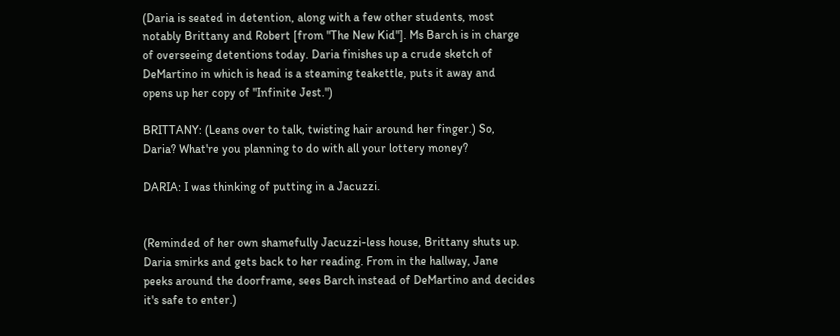(Daria is seated in detention, along with a few other students, most
notably Brittany and Robert [from "The New Kid"]. Ms Barch is in charge
of overseeing detentions today. Daria finishes up a crude sketch of
DeMartino in which is head is a steaming teakettle, puts it away and
opens up her copy of "Infinite Jest.")

BRITTANY: (Leans over to talk, twisting hair around her finger.) So,
Daria? What're you planning to do with all your lottery money?

DARIA: I was thinking of putting in a Jacuzzi.


(Reminded of her own shamefully Jacuzzi-less house, Brittany shuts up.
Daria smirks and gets back to her reading. From in the hallway, Jane
peeks around the doorframe, sees Barch instead of DeMartino and decides
it's safe to enter.)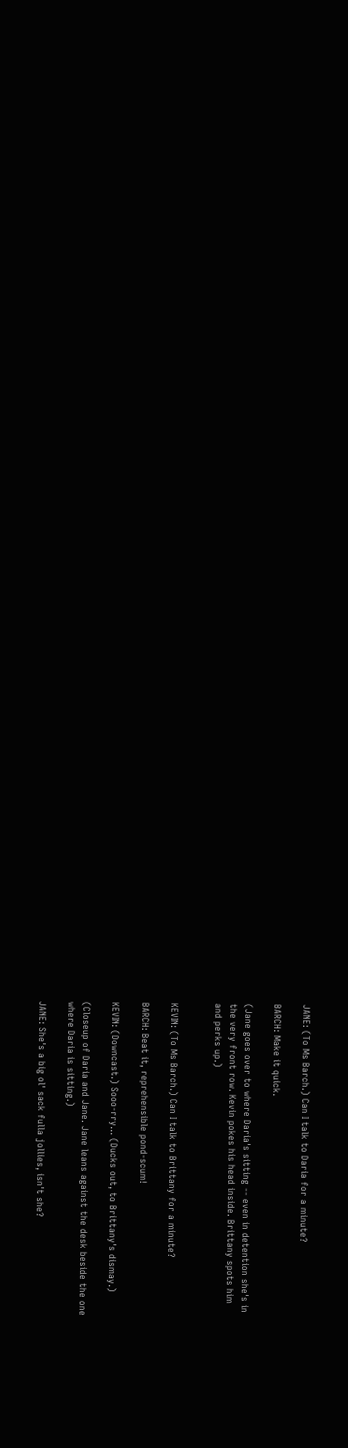JANE: (To Ms Barch.) Can I talk to Daria for a minute?

BARCH: Make it quick.

(Jane goes over to where Daria's sitting -- even in detention she's in
the very front row. Kevin pokes his head inside. Brittany spots him
and perks up.)


KEVIN: (To Ms Barch.) Can I talk to Brittany for a minute?

BARCH: Beat it, reprehensible pond-scum!

KEVIN: (Downcast.) Sooo-rry... (Ducks out, to Brittany's dismay.)

(Closeup of Daria and Jane. Jane leans against the desk beside the one
where Daria is sitting.)

JANE: She's a big ol' sack fulla jollies, isn't she?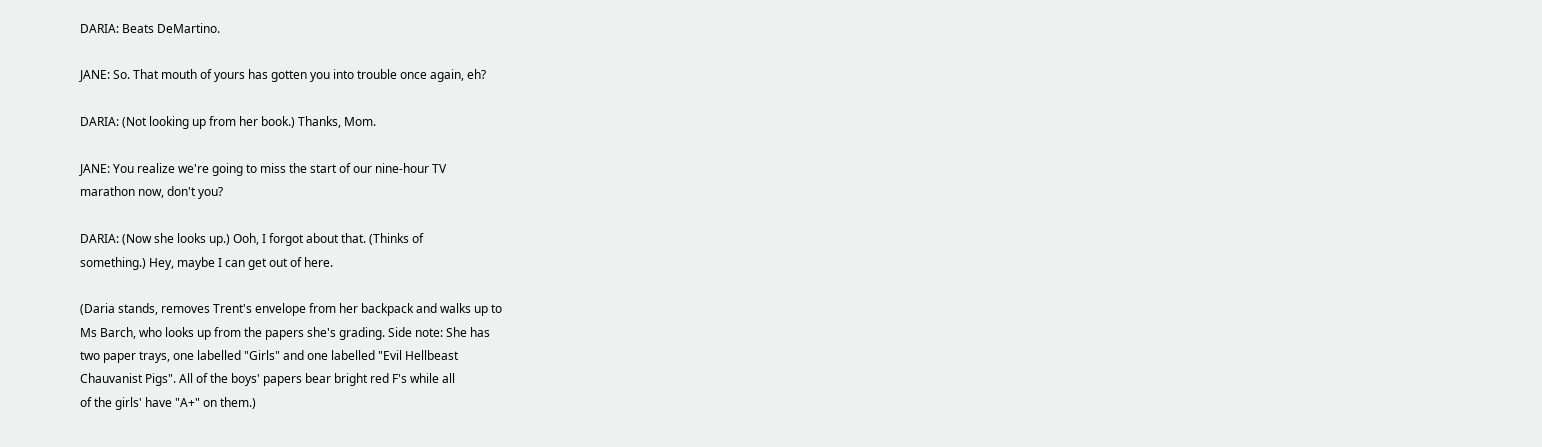DARIA: Beats DeMartino.

JANE: So. That mouth of yours has gotten you into trouble once again, eh?

DARIA: (Not looking up from her book.) Thanks, Mom.

JANE: You realize we're going to miss the start of our nine-hour TV
marathon now, don't you?

DARIA: (Now she looks up.) Ooh, I forgot about that. (Thinks of
something.) Hey, maybe I can get out of here.

(Daria stands, removes Trent's envelope from her backpack and walks up to
Ms Barch, who looks up from the papers she's grading. Side note: She has
two paper trays, one labelled "Girls" and one labelled "Evil Hellbeast
Chauvanist Pigs". All of the boys' papers bear bright red F's while all
of the girls' have "A+" on them.)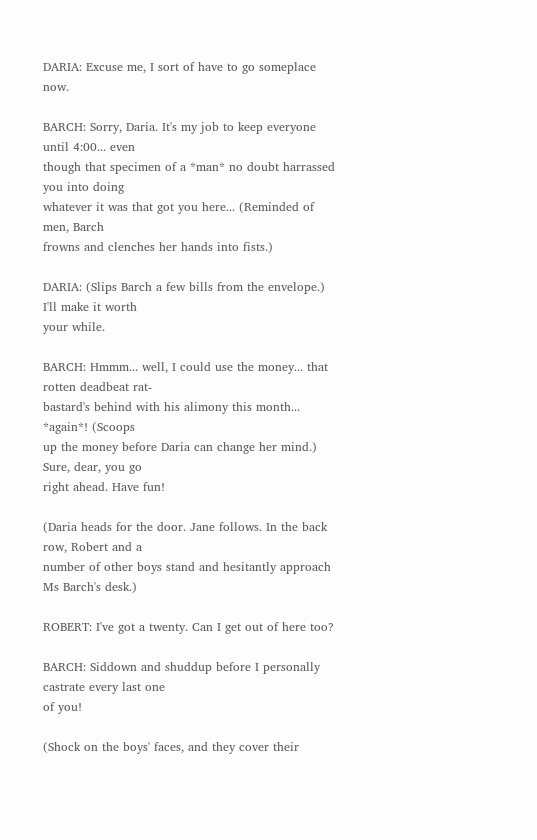DARIA: Excuse me, I sort of have to go someplace now.

BARCH: Sorry, Daria. It's my job to keep everyone until 4:00... even
though that specimen of a *man* no doubt harrassed you into doing
whatever it was that got you here... (Reminded of men, Barch
frowns and clenches her hands into fists.)

DARIA: (Slips Barch a few bills from the envelope.) I'll make it worth
your while.

BARCH: Hmmm... well, I could use the money... that rotten deadbeat rat-
bastard's behind with his alimony this month... *again*! (Scoops
up the money before Daria can change her mind.) Sure, dear, you go
right ahead. Have fun!

(Daria heads for the door. Jane follows. In the back row, Robert and a
number of other boys stand and hesitantly approach Ms Barch's desk.)

ROBERT: I've got a twenty. Can I get out of here too?

BARCH: Siddown and shuddup before I personally castrate every last one
of you!

(Shock on the boys' faces, and they cover their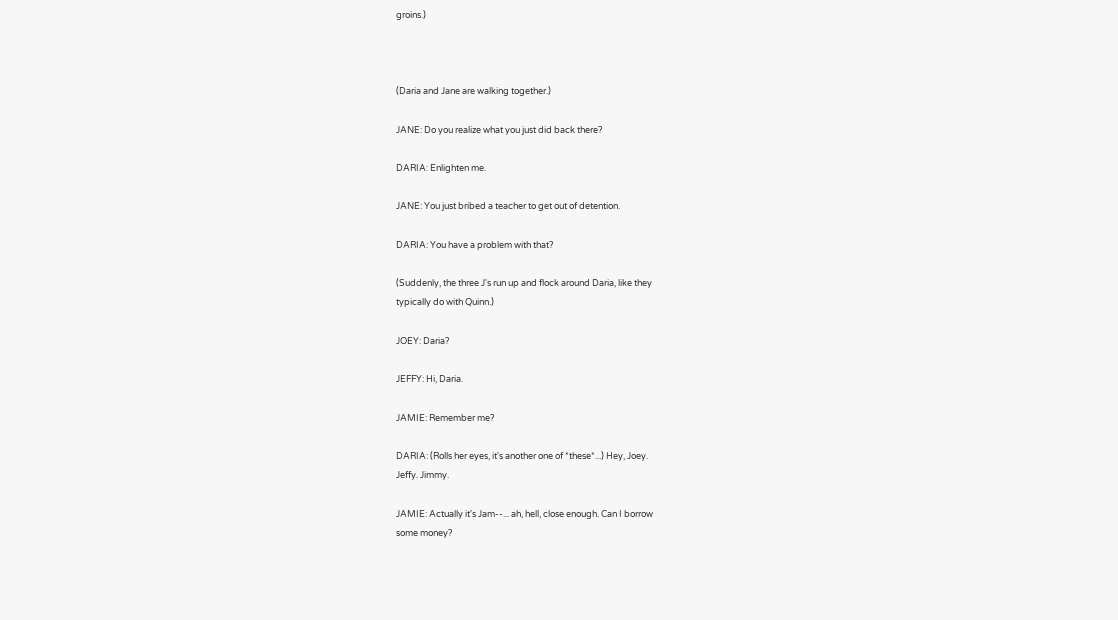groins.)



(Daria and Jane are walking together.)

JANE: Do you realize what you just did back there?

DARIA: Enlighten me.

JANE: You just bribed a teacher to get out of detention.

DARIA: You have a problem with that?

(Suddenly, the three J's run up and flock around Daria, like they
typically do with Quinn.)

JOEY: Daria?

JEFFY: Hi, Daria.

JAMIE: Remember me?

DARIA: (Rolls her eyes, it's another one of *these*...) Hey, Joey.
Jeffy. Jimmy.

JAMIE: Actually it's Jam--... ah, hell, close enough. Can I borrow
some money?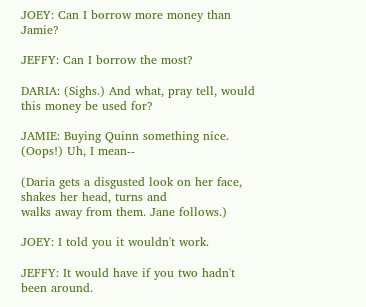JOEY: Can I borrow more money than Jamie?

JEFFY: Can I borrow the most?

DARIA: (Sighs.) And what, pray tell, would this money be used for?

JAMIE: Buying Quinn something nice. (Oops!) Uh, I mean--

(Daria gets a disgusted look on her face, shakes her head, turns and
walks away from them. Jane follows.)

JOEY: I told you it wouldn't work.

JEFFY: It would have if you two hadn't been around.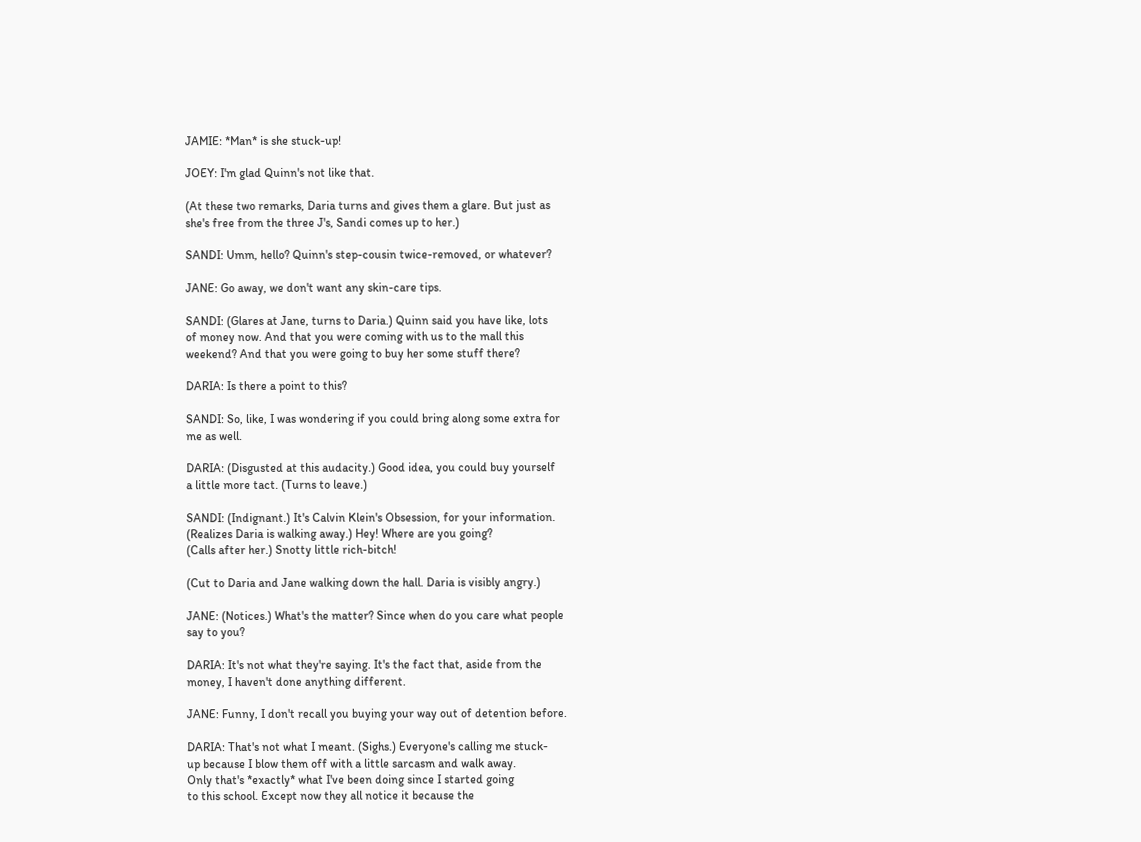JAMIE: *Man* is she stuck-up!

JOEY: I'm glad Quinn's not like that.

(At these two remarks, Daria turns and gives them a glare. But just as
she's free from the three J's, Sandi comes up to her.)

SANDI: Umm, hello? Quinn's step-cousin twice-removed, or whatever?

JANE: Go away, we don't want any skin-care tips.

SANDI: (Glares at Jane, turns to Daria.) Quinn said you have like, lots
of money now. And that you were coming with us to the mall this
weekend? And that you were going to buy her some stuff there?

DARIA: Is there a point to this?

SANDI: So, like, I was wondering if you could bring along some extra for
me as well.

DARIA: (Disgusted at this audacity.) Good idea, you could buy yourself
a little more tact. (Turns to leave.)

SANDI: (Indignant.) It's Calvin Klein's Obsession, for your information.
(Realizes Daria is walking away.) Hey! Where are you going?
(Calls after her.) Snotty little rich-bitch!

(Cut to Daria and Jane walking down the hall. Daria is visibly angry.)

JANE: (Notices.) What's the matter? Since when do you care what people
say to you?

DARIA: It's not what they're saying. It's the fact that, aside from the
money, I haven't done anything different.

JANE: Funny, I don't recall you buying your way out of detention before.

DARIA: That's not what I meant. (Sighs.) Everyone's calling me stuck-
up because I blow them off with a little sarcasm and walk away.
Only that's *exactly* what I've been doing since I started going
to this school. Except now they all notice it because the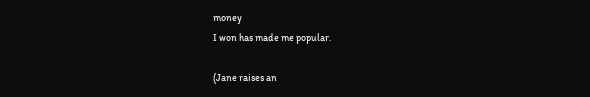money
I won has made me popular.

(Jane raises an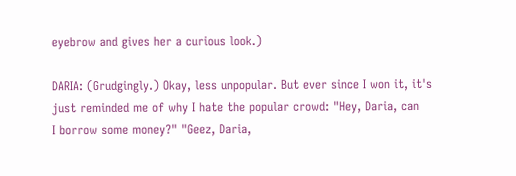eyebrow and gives her a curious look.)

DARIA: (Grudgingly.) Okay, less unpopular. But ever since I won it, it's
just reminded me of why I hate the popular crowd: "Hey, Daria, can
I borrow some money?" "Geez, Daria,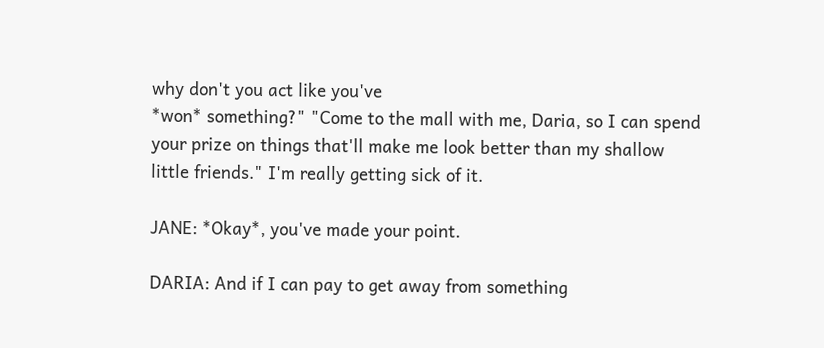why don't you act like you've
*won* something?" "Come to the mall with me, Daria, so I can spend
your prize on things that'll make me look better than my shallow
little friends." I'm really getting sick of it.

JANE: *Okay*, you've made your point.

DARIA: And if I can pay to get away from something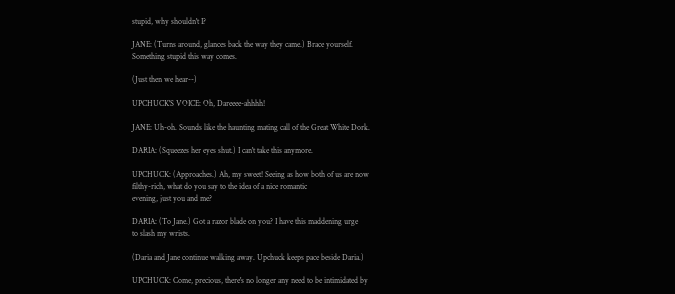stupid, why shouldn't I?

JANE: (Turns around, glances back the way they came.) Brace yourself.
Something stupid this way comes.

(Just then we hear--)

UPCHUCK'S VOICE: Oh, Dareeee-ahhhh!

JANE: Uh-oh. Sounds like the haunting mating call of the Great White Dork.

DARIA: (Squeezes her eyes shut.) I can't take this anymore.

UPCHUCK: (Approaches.) Ah, my sweet! Seeing as how both of us are now
filthy-rich, what do you say to the idea of a nice romantic
evening, just you and me?

DARIA: (To Jane.) Got a razor blade on you? I have this maddening urge
to slash my wrists.

(Daria and Jane continue walking away. Upchuck keeps pace beside Daria.)

UPCHUCK: Come, precious, there's no longer any need to be intimidated by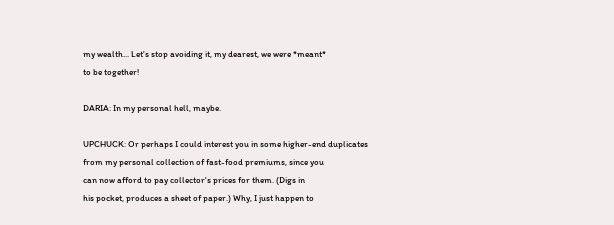my wealth... Let's stop avoiding it, my dearest, we were *meant*
to be together!

DARIA: In my personal hell, maybe.

UPCHUCK: Or perhaps I could interest you in some higher-end duplicates
from my personal collection of fast-food premiums, since you
can now afford to pay collector's prices for them. (Digs in
his pocket, produces a sheet of paper.) Why, I just happen to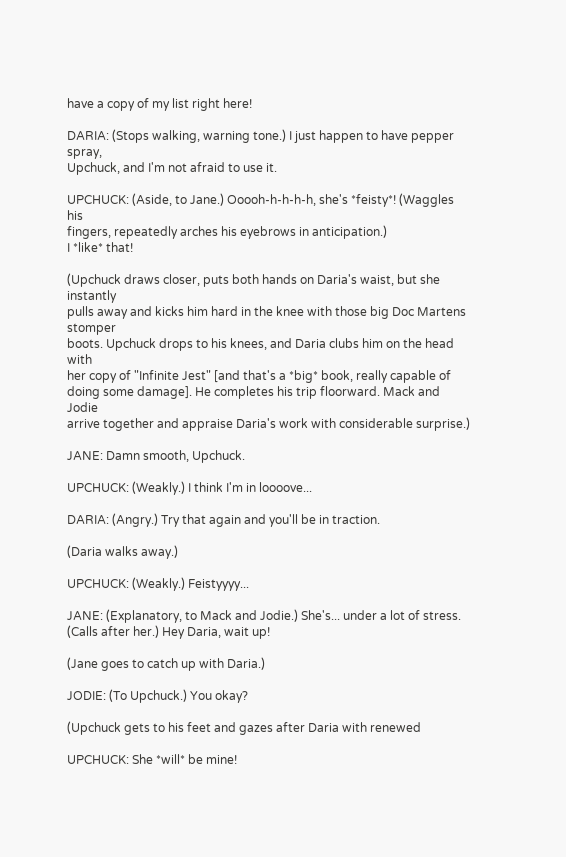have a copy of my list right here!

DARIA: (Stops walking, warning tone.) I just happen to have pepper spray,
Upchuck, and I'm not afraid to use it.

UPCHUCK: (Aside, to Jane.) Ooooh-h-h-h-h, she's *feisty*! (Waggles his
fingers, repeatedly arches his eyebrows in anticipation.)
I *like* that!

(Upchuck draws closer, puts both hands on Daria's waist, but she instantly
pulls away and kicks him hard in the knee with those big Doc Martens stomper
boots. Upchuck drops to his knees, and Daria clubs him on the head with
her copy of "Infinite Jest" [and that's a *big* book, really capable of
doing some damage]. He completes his trip floorward. Mack and Jodie
arrive together and appraise Daria's work with considerable surprise.)

JANE: Damn smooth, Upchuck.

UPCHUCK: (Weakly.) I think I'm in loooove...

DARIA: (Angry.) Try that again and you'll be in traction.

(Daria walks away.)

UPCHUCK: (Weakly.) Feistyyyy...

JANE: (Explanatory, to Mack and Jodie.) She's... under a lot of stress.
(Calls after her.) Hey Daria, wait up!

(Jane goes to catch up with Daria.)

JODIE: (To Upchuck.) You okay?

(Upchuck gets to his feet and gazes after Daria with renewed

UPCHUCK: She *will* be mine!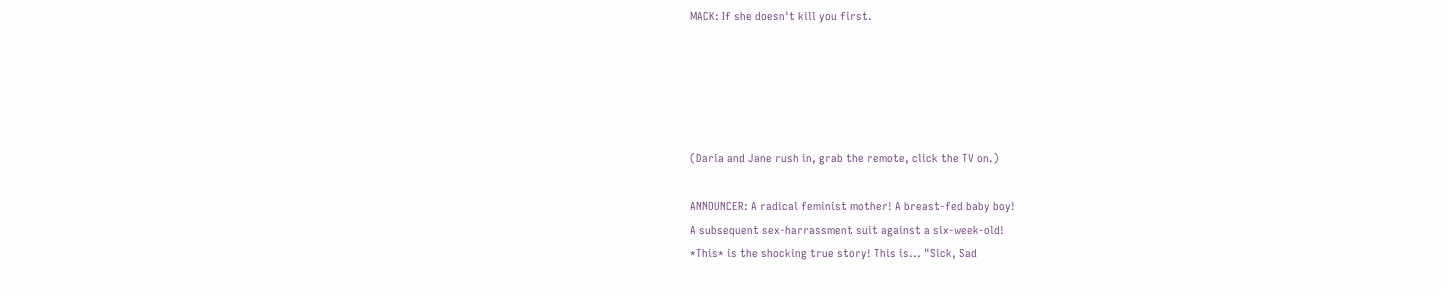MACK: If she doesn't kill you first.





(Daria and Jane rush in, grab the remote, click the TV on.)

ANNOUNCER: A radical feminist mother! A breast-fed baby boy!
A subsequent sex-harrassment suit against a six-week-old!
*This* is the shocking true story! This is... "Sick, Sad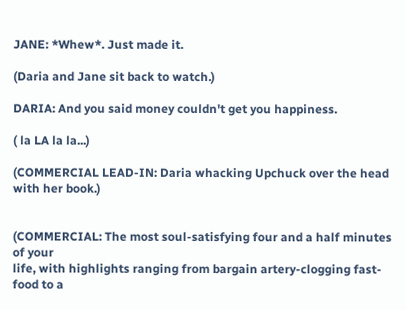JANE: *Whew*. Just made it.

(Daria and Jane sit back to watch.)

DARIA: And you said money couldn't get you happiness.

( la LA la la...)

(COMMERCIAL LEAD-IN: Daria whacking Upchuck over the head with her book.)


(COMMERCIAL: The most soul-satisfying four and a half minutes of your
life, with highlights ranging from bargain artery-clogging fast-food to a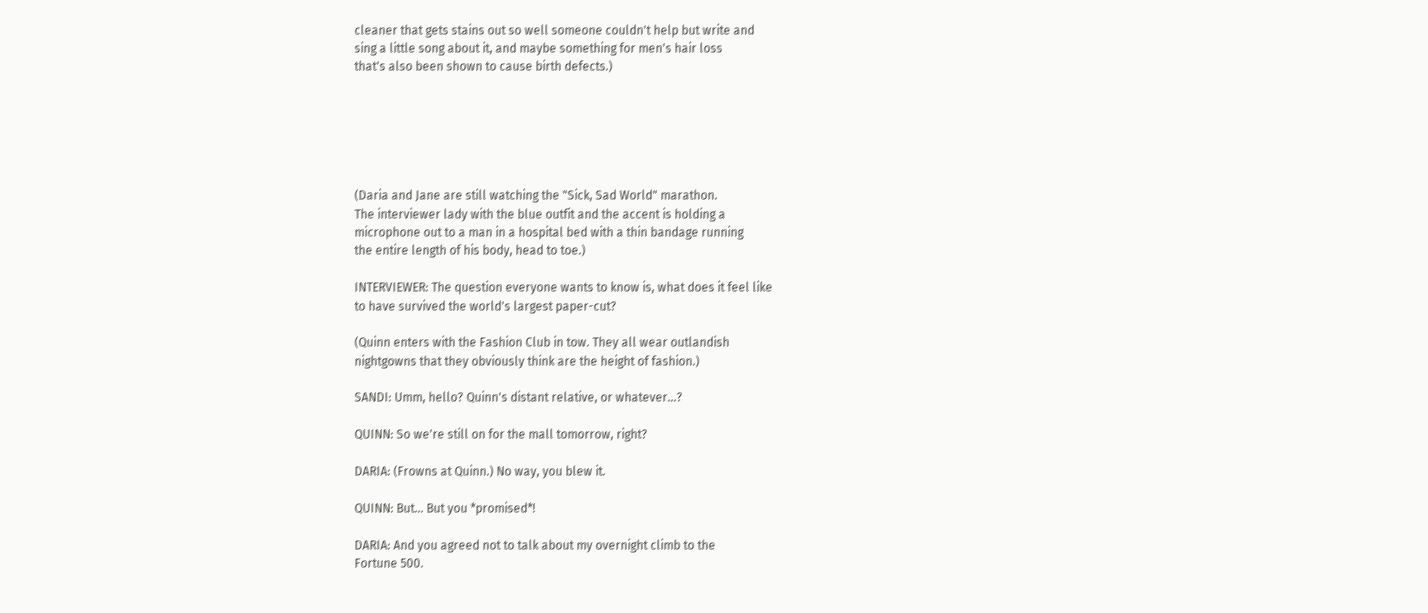cleaner that gets stains out so well someone couldn't help but write and
sing a little song about it, and maybe something for men's hair loss
that's also been shown to cause birth defects.)






(Daria and Jane are still watching the "Sick, Sad World" marathon.
The interviewer lady with the blue outfit and the accent is holding a
microphone out to a man in a hospital bed with a thin bandage running
the entire length of his body, head to toe.)

INTERVIEWER: The question everyone wants to know is, what does it feel like
to have survived the world's largest paper-cut?

(Quinn enters with the Fashion Club in tow. They all wear outlandish
nightgowns that they obviously think are the height of fashion.)

SANDI: Umm, hello? Quinn's distant relative, or whatever...?

QUINN: So we're still on for the mall tomorrow, right?

DARIA: (Frowns at Quinn.) No way, you blew it.

QUINN: But... But you *promised*!

DARIA: And you agreed not to talk about my overnight climb to the
Fortune 500.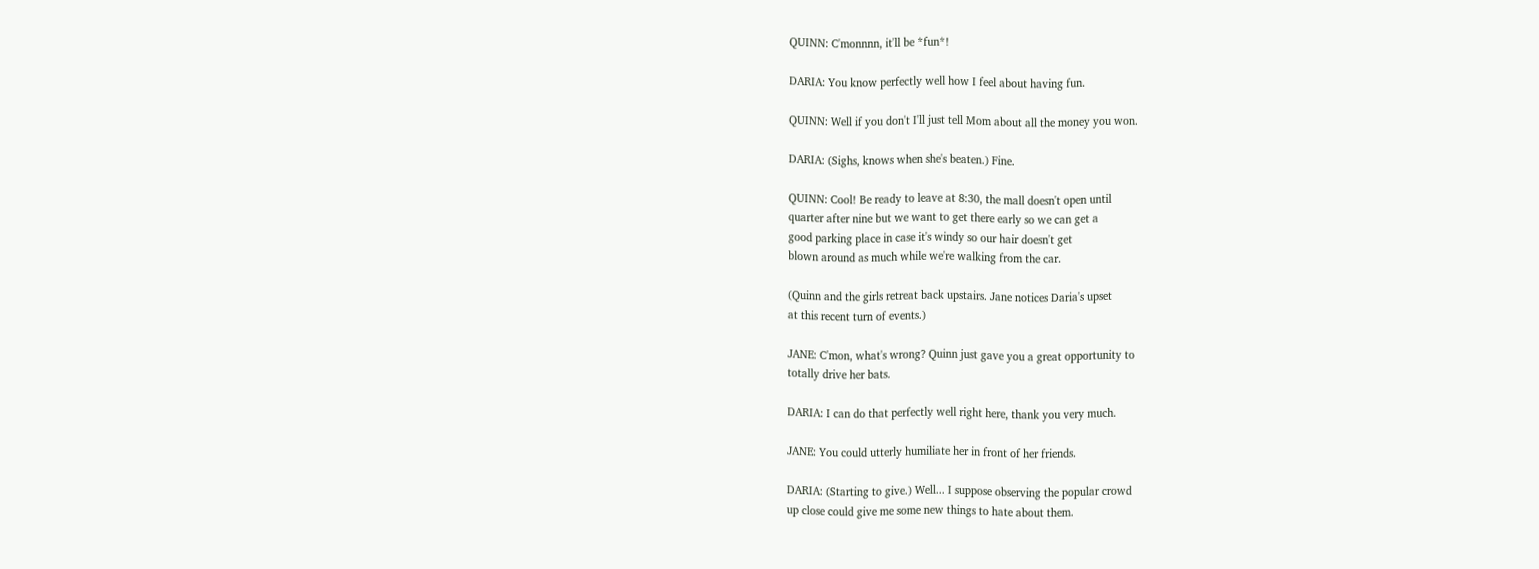QUINN: C'monnnn, it'll be *fun*!

DARIA: You know perfectly well how I feel about having fun.

QUINN: Well if you don't I'll just tell Mom about all the money you won.

DARIA: (Sighs, knows when she's beaten.) Fine.

QUINN: Cool! Be ready to leave at 8:30, the mall doesn't open until
quarter after nine but we want to get there early so we can get a
good parking place in case it's windy so our hair doesn't get
blown around as much while we're walking from the car.

(Quinn and the girls retreat back upstairs. Jane notices Daria's upset
at this recent turn of events.)

JANE: C'mon, what's wrong? Quinn just gave you a great opportunity to
totally drive her bats.

DARIA: I can do that perfectly well right here, thank you very much.

JANE: You could utterly humiliate her in front of her friends.

DARIA: (Starting to give.) Well... I suppose observing the popular crowd
up close could give me some new things to hate about them.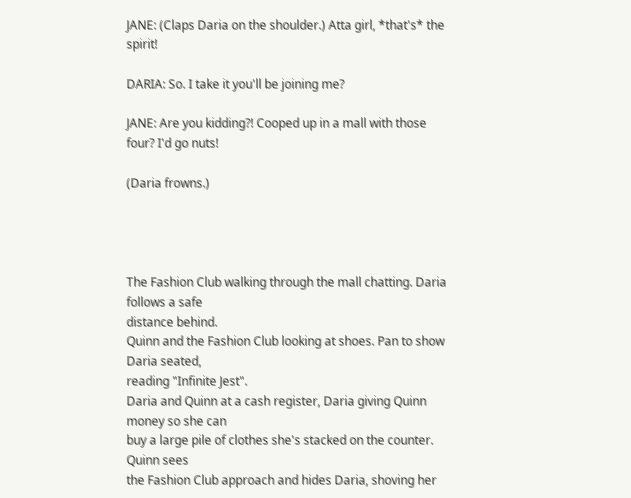JANE: (Claps Daria on the shoulder.) Atta girl, *that's* the spirit!

DARIA: So. I take it you'll be joining me?

JANE: Are you kidding?! Cooped up in a mall with those four? I'd go nuts!

(Daria frowns.)




The Fashion Club walking through the mall chatting. Daria follows a safe
distance behind.
Quinn and the Fashion Club looking at shoes. Pan to show Daria seated,
reading "Infinite Jest".
Daria and Quinn at a cash register, Daria giving Quinn money so she can
buy a large pile of clothes she's stacked on the counter. Quinn sees
the Fashion Club approach and hides Daria, shoving her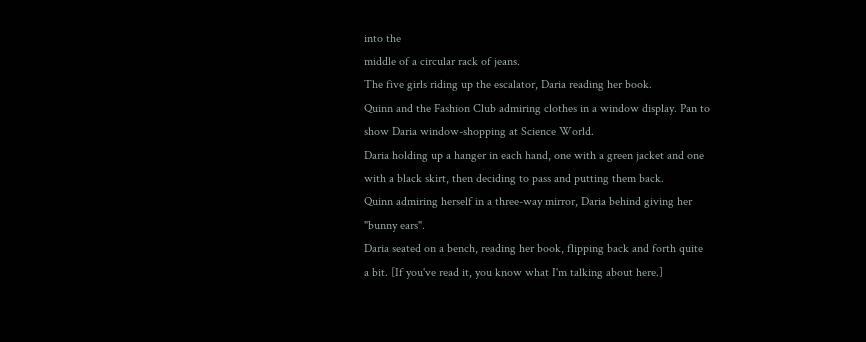into the
middle of a circular rack of jeans.
The five girls riding up the escalator, Daria reading her book.
Quinn and the Fashion Club admiring clothes in a window display. Pan to
show Daria window-shopping at Science World.
Daria holding up a hanger in each hand, one with a green jacket and one
with a black skirt, then deciding to pass and putting them back.
Quinn admiring herself in a three-way mirror, Daria behind giving her
"bunny ears".
Daria seated on a bench, reading her book, flipping back and forth quite
a bit. [If you've read it, you know what I'm talking about here.]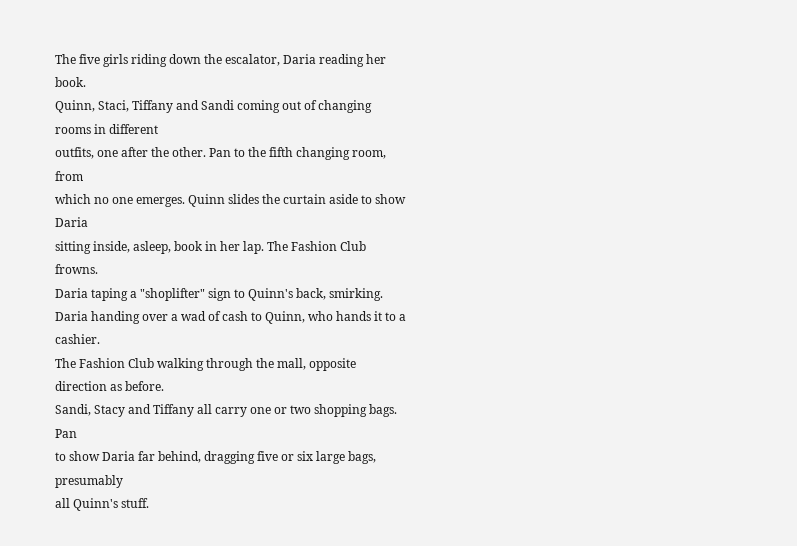The five girls riding down the escalator, Daria reading her book.
Quinn, Staci, Tiffany and Sandi coming out of changing rooms in different
outfits, one after the other. Pan to the fifth changing room, from
which no one emerges. Quinn slides the curtain aside to show Daria
sitting inside, asleep, book in her lap. The Fashion Club frowns.
Daria taping a "shoplifter" sign to Quinn's back, smirking.
Daria handing over a wad of cash to Quinn, who hands it to a cashier.
The Fashion Club walking through the mall, opposite direction as before.
Sandi, Stacy and Tiffany all carry one or two shopping bags. Pan
to show Daria far behind, dragging five or six large bags, presumably
all Quinn's stuff.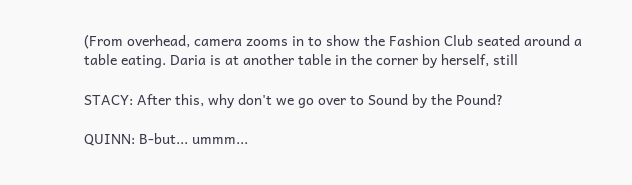(From overhead, camera zooms in to show the Fashion Club seated around a
table eating. Daria is at another table in the corner by herself, still

STACY: After this, why don't we go over to Sound by the Pound?

QUINN: B-but... ummm...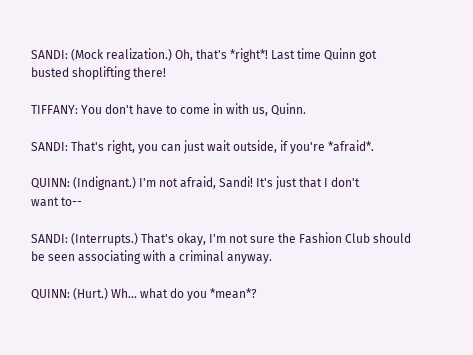SANDI: (Mock realization.) Oh, that's *right*! Last time Quinn got
busted shoplifting there!

TIFFANY: You don't have to come in with us, Quinn.

SANDI: That's right, you can just wait outside, if you're *afraid*.

QUINN: (Indignant.) I'm not afraid, Sandi! It's just that I don't
want to--

SANDI: (Interrupts.) That's okay, I'm not sure the Fashion Club should
be seen associating with a criminal anyway.

QUINN: (Hurt.) Wh... what do you *mean*?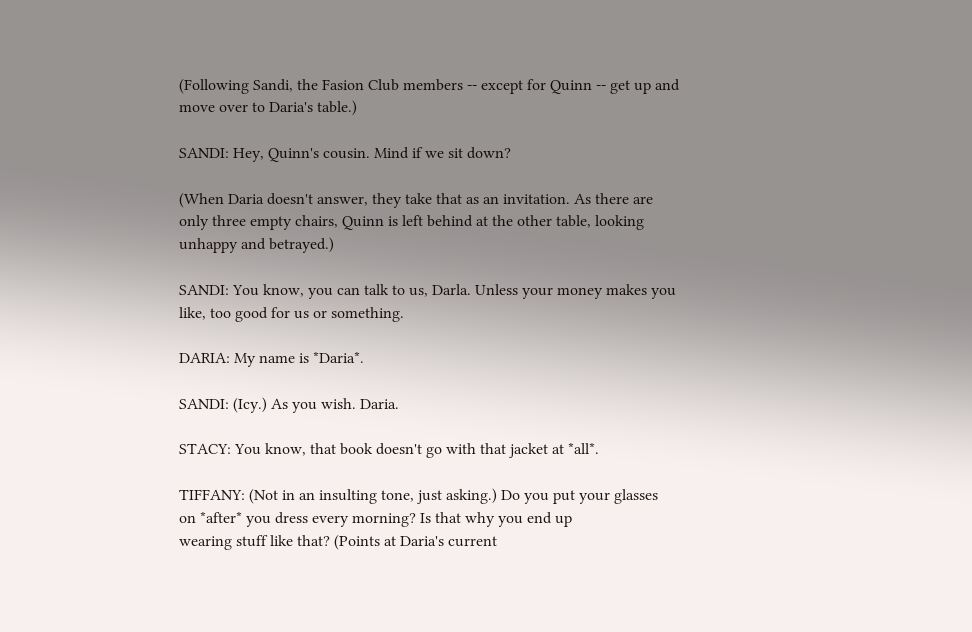(Following Sandi, the Fasion Club members -- except for Quinn -- get up and
move over to Daria's table.)

SANDI: Hey, Quinn's cousin. Mind if we sit down?

(When Daria doesn't answer, they take that as an invitation. As there are
only three empty chairs, Quinn is left behind at the other table, looking
unhappy and betrayed.)

SANDI: You know, you can talk to us, Darla. Unless your money makes you
like, too good for us or something.

DARIA: My name is *Daria*.

SANDI: (Icy.) As you wish. Daria.

STACY: You know, that book doesn't go with that jacket at *all*.

TIFFANY: (Not in an insulting tone, just asking.) Do you put your glasses
on *after* you dress every morning? Is that why you end up
wearing stuff like that? (Points at Daria's current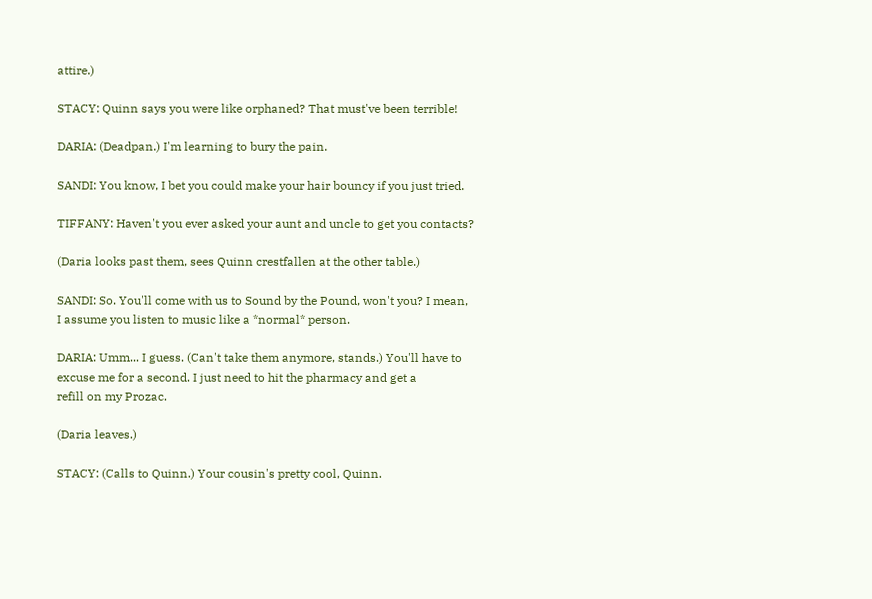attire.)

STACY: Quinn says you were like orphaned? That must've been terrible!

DARIA: (Deadpan.) I'm learning to bury the pain.

SANDI: You know, I bet you could make your hair bouncy if you just tried.

TIFFANY: Haven't you ever asked your aunt and uncle to get you contacts?

(Daria looks past them, sees Quinn crestfallen at the other table.)

SANDI: So. You'll come with us to Sound by the Pound, won't you? I mean,
I assume you listen to music like a *normal* person.

DARIA: Umm... I guess. (Can't take them anymore, stands.) You'll have to
excuse me for a second. I just need to hit the pharmacy and get a
refill on my Prozac.

(Daria leaves.)

STACY: (Calls to Quinn.) Your cousin's pretty cool, Quinn.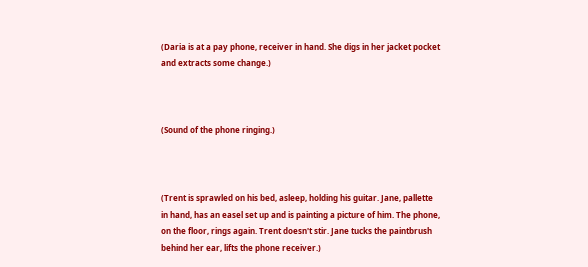(Daria is at a pay phone, receiver in hand. She digs in her jacket pocket
and extracts some change.)



(Sound of the phone ringing.)



(Trent is sprawled on his bed, asleep, holding his guitar. Jane, pallette
in hand, has an easel set up and is painting a picture of him. The phone,
on the floor, rings again. Trent doesn't stir. Jane tucks the paintbrush
behind her ear, lifts the phone receiver.)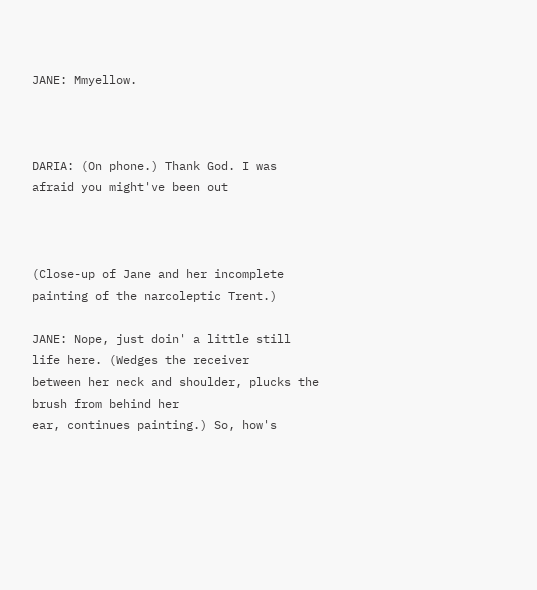JANE: Mmyellow.



DARIA: (On phone.) Thank God. I was afraid you might've been out



(Close-up of Jane and her incomplete painting of the narcoleptic Trent.)

JANE: Nope, just doin' a little still life here. (Wedges the receiver
between her neck and shoulder, plucks the brush from behind her
ear, continues painting.) So, how's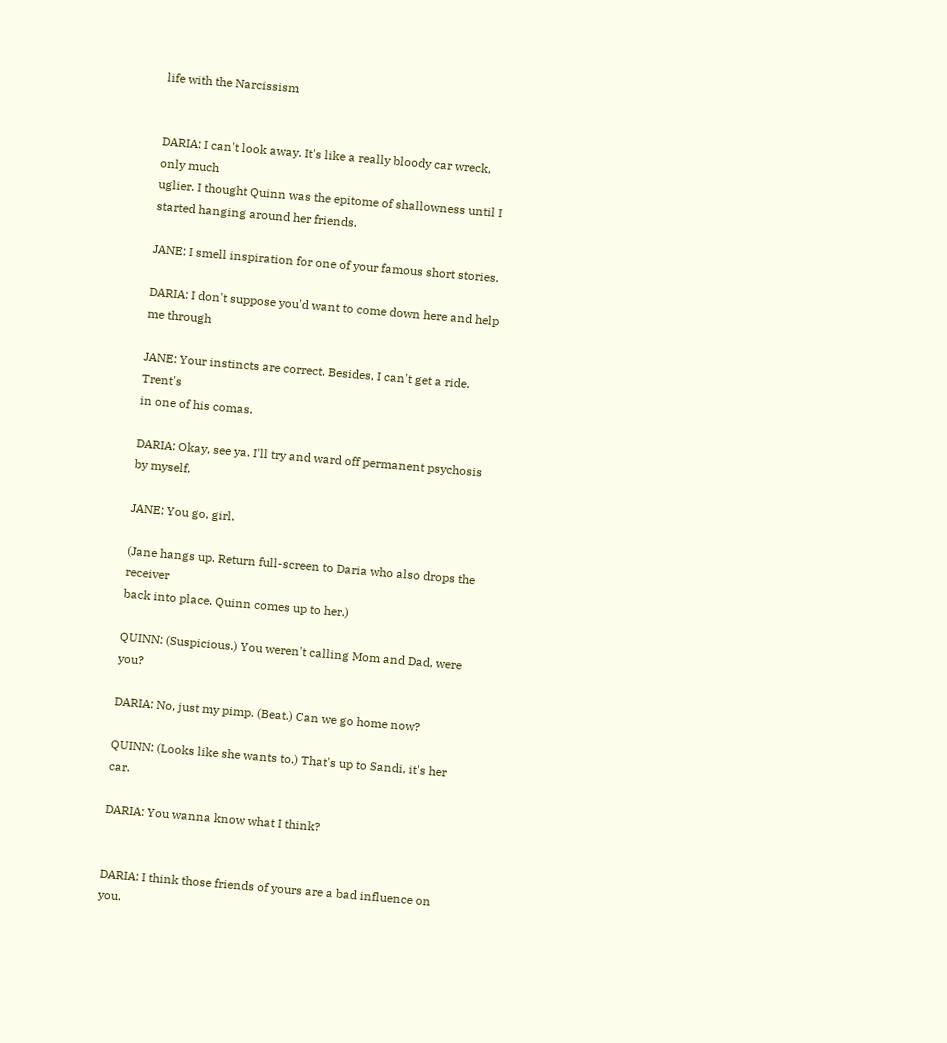life with the Narcissism


DARIA: I can't look away. It's like a really bloody car wreck, only much
uglier. I thought Quinn was the epitome of shallowness until I
started hanging around her friends.

JANE: I smell inspiration for one of your famous short stories.

DARIA: I don't suppose you'd want to come down here and help me through

JANE: Your instincts are correct. Besides, I can't get a ride. Trent's
in one of his comas.

DARIA: Okay, see ya. I'll try and ward off permanent psychosis by myself.

JANE: You go, girl.

(Jane hangs up. Return full-screen to Daria who also drops the receiver
back into place. Quinn comes up to her.)

QUINN: (Suspicious.) You weren't calling Mom and Dad, were you?

DARIA: No, just my pimp. (Beat.) Can we go home now?

QUINN: (Looks like she wants to.) That's up to Sandi, it's her car.

DARIA: You wanna know what I think?


DARIA: I think those friends of yours are a bad influence on you.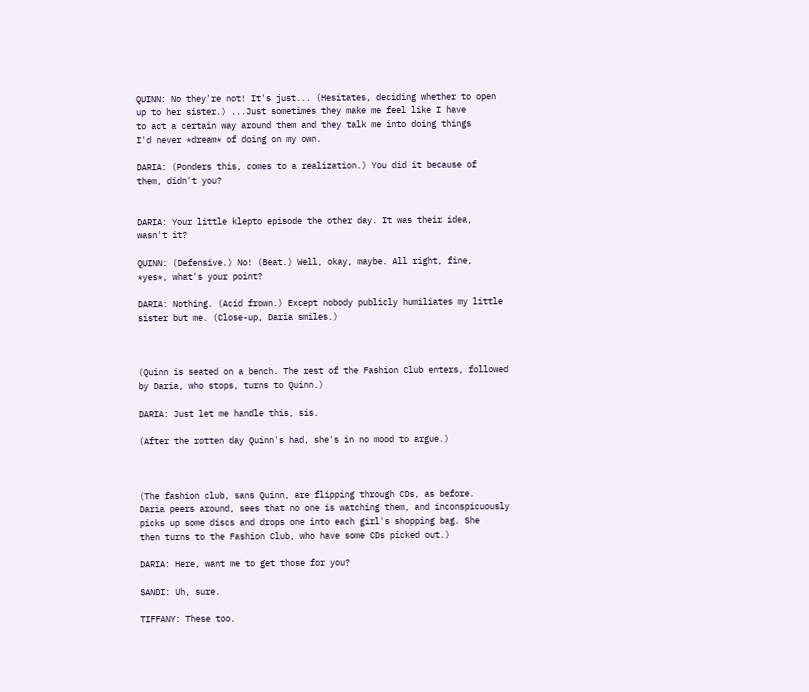QUINN: No they're not! It's just... (Hesitates, deciding whether to open
up to her sister.) ...Just sometimes they make me feel like I have
to act a certain way around them and they talk me into doing things
I'd never *dream* of doing on my own.

DARIA: (Ponders this, comes to a realization.) You did it because of
them, didn't you?


DARIA: Your little klepto episode the other day. It was their idea,
wasn't it?

QUINN: (Defensive.) No! (Beat.) Well, okay, maybe. All right, fine,
*yes*, what's your point?

DARIA: Nothing. (Acid frown.) Except nobody publicly humiliates my little
sister but me. (Close-up, Daria smiles.)



(Quinn is seated on a bench. The rest of the Fashion Club enters, followed
by Daria, who stops, turns to Quinn.)

DARIA: Just let me handle this, sis.

(After the rotten day Quinn's had, she's in no mood to argue.)



(The fashion club, sans Quinn, are flipping through CDs, as before.
Daria peers around, sees that no one is watching them, and inconspicuously
picks up some discs and drops one into each girl's shopping bag. She
then turns to the Fashion Club, who have some CDs picked out.)

DARIA: Here, want me to get those for you?

SANDI: Uh, sure.

TIFFANY: These too.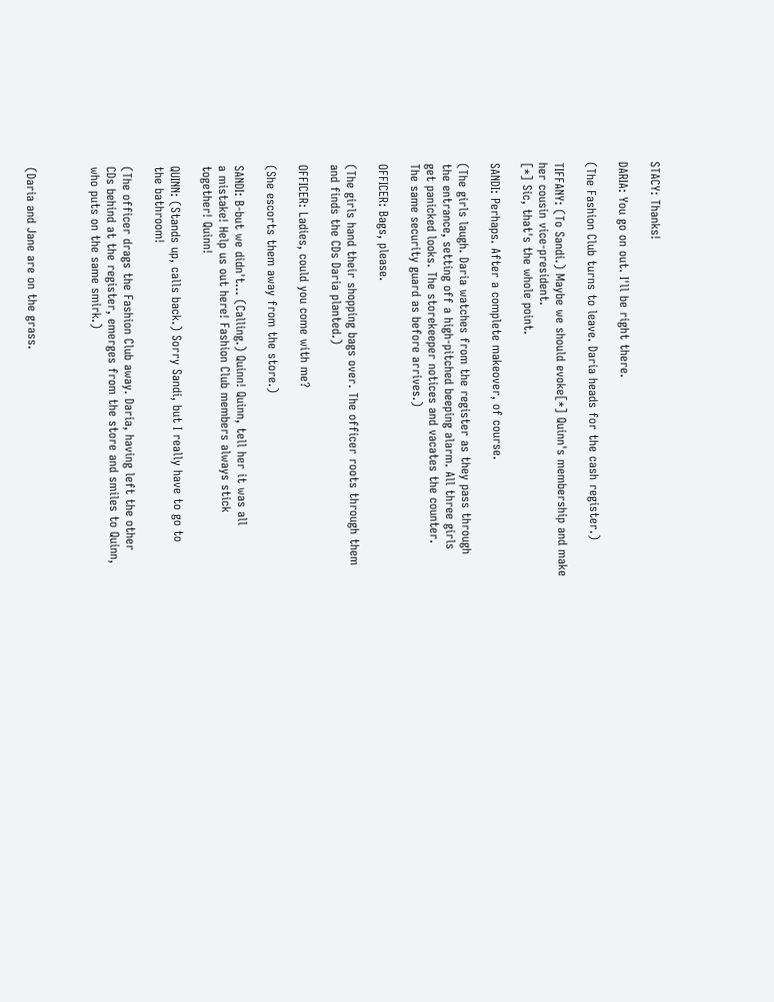STACY: Thanks!

DARIA: You go on out. I'll be right there.

(The Fashion Club turns to leave. Daria heads for the cash register.)

TIFFANY: (To Sandi.) Maybe we should evoke[*] Quinn's membership and make
her cousin vice-president.
[*] Sic, that's the whole point.

SANDI: Perhaps. After a complete makeover, of course.

(The girls laugh. Daria watches from the register as they pass through
the entrance, setting off a high-pitched beeping alarm. All three girls
get panicked looks. The storekeeper notices and vacates the counter.
The same security guard as before arrives.)

OFFICER: Bags, please.

(The girls hand their shopping bags over. The officer roots through them
and finds the CDs Daria planted.)

OFFICER: Ladies, could you come with me?

(She escorts them away from the store.)

SANDI: B-but we didn't... (Calling.) Quinn! Quinn, tell her it was all
a mistake! Help us out here! Fashion Club members always stick
together! Quinn!

QUINN: (Stands up, calls back.) Sorry Sandi, but I really have to go to
the bathroom!

(The officer drags the Fashion Club away. Daria, having left the other
CDs behind at the register, emerges from the store and smiles to Quinn,
who puts on the same smirk.)



(Daria and Jane are on the grass.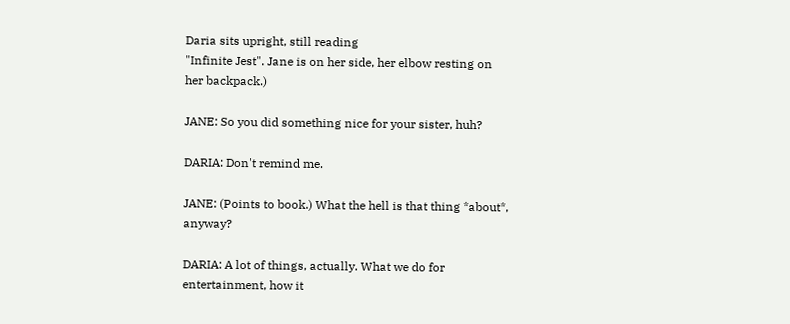Daria sits upright, still reading
"Infinite Jest". Jane is on her side, her elbow resting on her backpack.)

JANE: So you did something nice for your sister, huh?

DARIA: Don't remind me.

JANE: (Points to book.) What the hell is that thing *about*, anyway?

DARIA: A lot of things, actually. What we do for entertainment, how it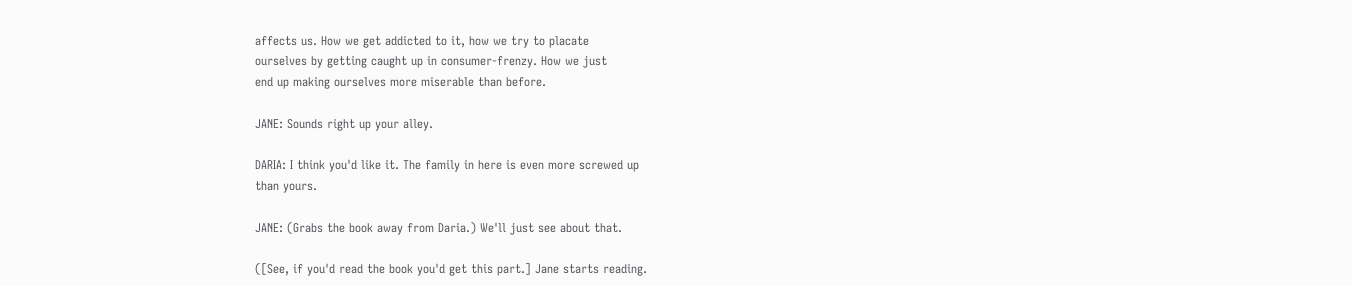affects us. How we get addicted to it, how we try to placate
ourselves by getting caught up in consumer-frenzy. How we just
end up making ourselves more miserable than before.

JANE: Sounds right up your alley.

DARIA: I think you'd like it. The family in here is even more screwed up
than yours.

JANE: (Grabs the book away from Daria.) We'll just see about that.

([See, if you'd read the book you'd get this part.] Jane starts reading.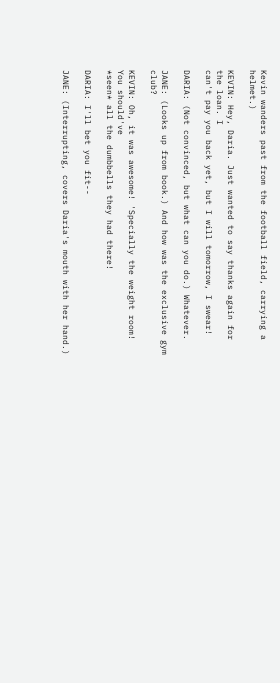Kevin wanders past from the football field, carrying a helmet.)

KEVIN: Hey, Daria. Just wanted to say thanks again for the loan. I
can't pay you back yet, but I will tomorrow, I swear!

DARIA: (Not convinced, but what can you do.) Whatever.

JANE: (Looks up from book.) And how was the exclusive gym club?

KEVIN: Oh, it was awesome! 'Specially the weight room! You should've
*seen* all the dumbbells they had there!

DARIA: I'll bet you fit--

JANE: (Interrupting, covers Daria's mouth with her hand.)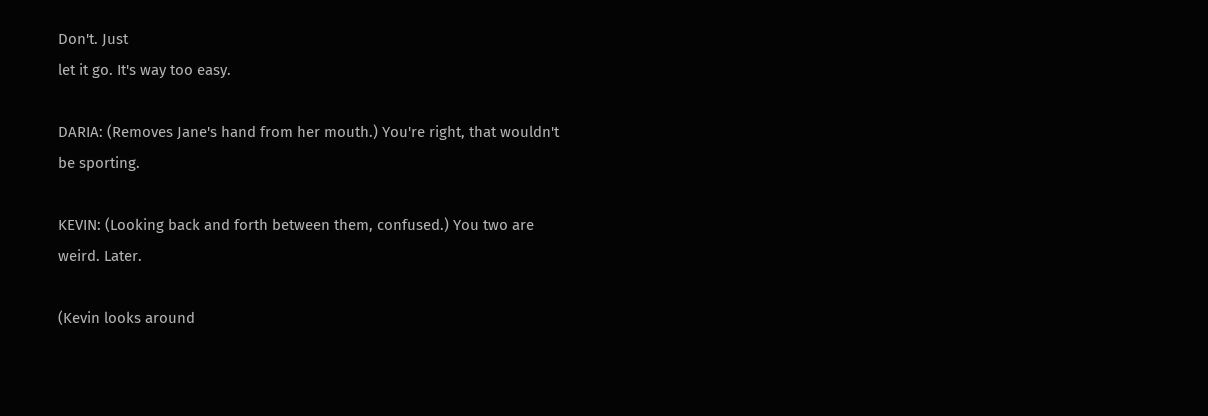Don't. Just
let it go. It's way too easy.

DARIA: (Removes Jane's hand from her mouth.) You're right, that wouldn't
be sporting.

KEVIN: (Looking back and forth between them, confused.) You two are
weird. Later.

(Kevin looks around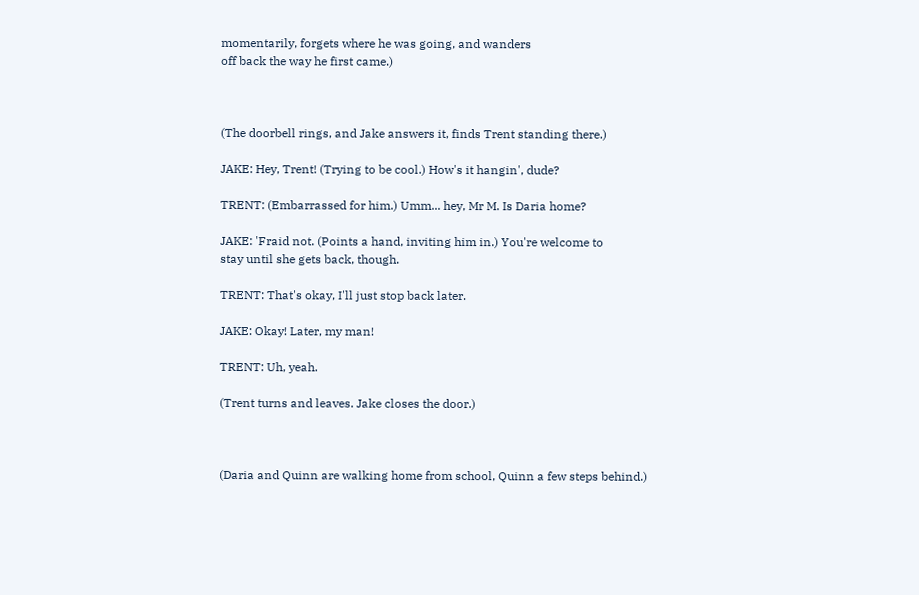momentarily, forgets where he was going, and wanders
off back the way he first came.)



(The doorbell rings, and Jake answers it, finds Trent standing there.)

JAKE: Hey, Trent! (Trying to be cool.) How's it hangin', dude?

TRENT: (Embarrassed for him.) Umm... hey, Mr M. Is Daria home?

JAKE: 'Fraid not. (Points a hand, inviting him in.) You're welcome to
stay until she gets back, though.

TRENT: That's okay, I'll just stop back later.

JAKE: Okay! Later, my man!

TRENT: Uh, yeah.

(Trent turns and leaves. Jake closes the door.)



(Daria and Quinn are walking home from school, Quinn a few steps behind.)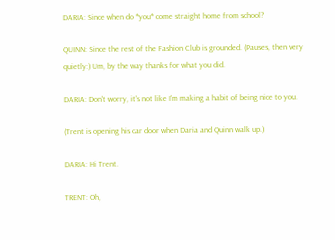DARIA: Since when do *you* come straight home from school?

QUINN: Since the rest of the Fashion Club is grounded. (Pauses, then very
quietly:) Um, by the way thanks for what you did.

DARIA: Don't worry, it's not like I'm making a habit of being nice to you.

(Trent is opening his car door when Daria and Quinn walk up.)

DARIA: Hi Trent.

TRENT: Oh,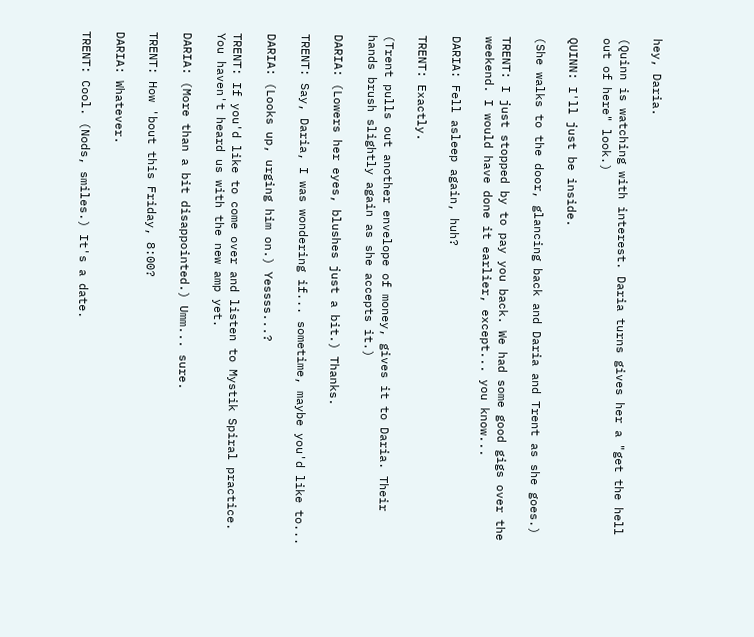hey, Daria.

(Quinn is watching with interest. Daria turns gives her a "get the hell
out of here" look.)

QUINN: I'll just be inside.

(She walks to the door, glancing back and Daria and Trent as she goes.)

TRENT: I just stopped by to pay you back. We had some good gigs over the
weekend. I would have done it earlier, except... you know...

DARIA: Fell asleep again, huh?

TRENT: Exactly.

(Trent pulls out another envelope of money, gives it to Daria. Their
hands brush slightly again as she accepts it.)

DARIA: (Lowers her eyes, blushes just a bit.) Thanks.

TRENT: Say, Daria, I was wondering if... sometime, maybe you'd like to...

DARIA: (Looks up, urging him on.) Yessss...?

TRENT: If you'd like to come over and listen to Mystik Spiral practice.
You haven't heard us with the new amp yet.

DARIA: (More than a bit disappointed.) Umm... sure.

TRENT: How 'bout this Friday, 8:00?

DARIA: Whatever.

TRENT: Cool. (Nods, smiles.) It's a date.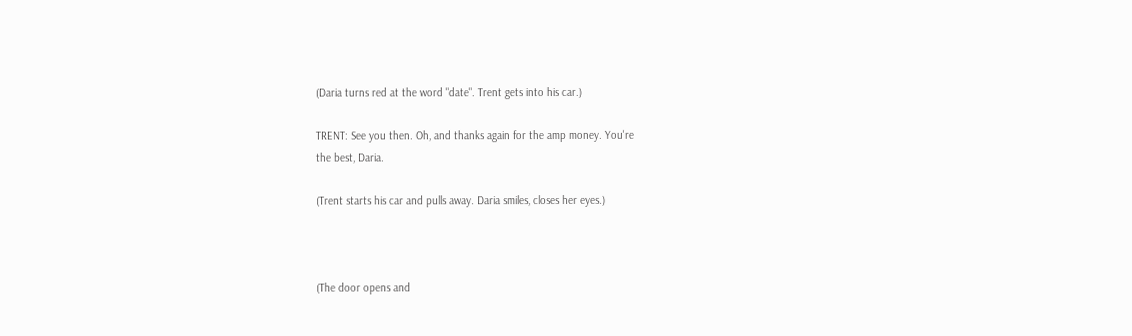(Daria turns red at the word "date". Trent gets into his car.)

TRENT: See you then. Oh, and thanks again for the amp money. You're
the best, Daria.

(Trent starts his car and pulls away. Daria smiles, closes her eyes.)



(The door opens and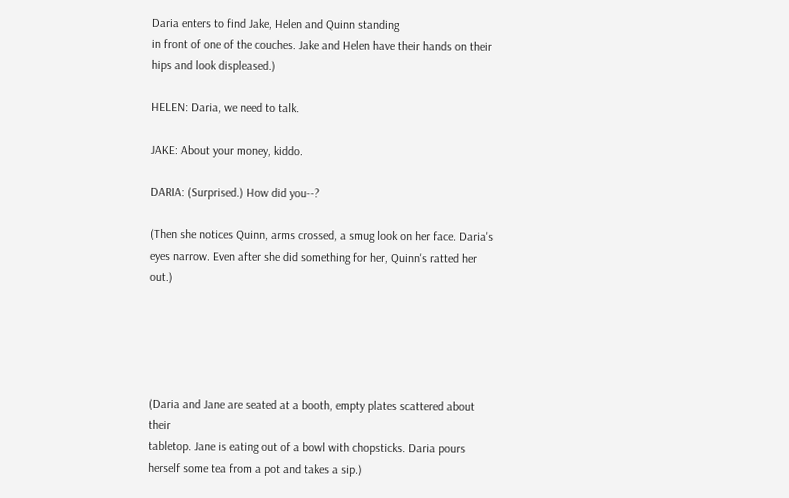Daria enters to find Jake, Helen and Quinn standing
in front of one of the couches. Jake and Helen have their hands on their
hips and look displeased.)

HELEN: Daria, we need to talk.

JAKE: About your money, kiddo.

DARIA: (Surprised.) How did you--?

(Then she notices Quinn, arms crossed, a smug look on her face. Daria's
eyes narrow. Even after she did something for her, Quinn's ratted her out.)





(Daria and Jane are seated at a booth, empty plates scattered about their
tabletop. Jane is eating out of a bowl with chopsticks. Daria pours
herself some tea from a pot and takes a sip.)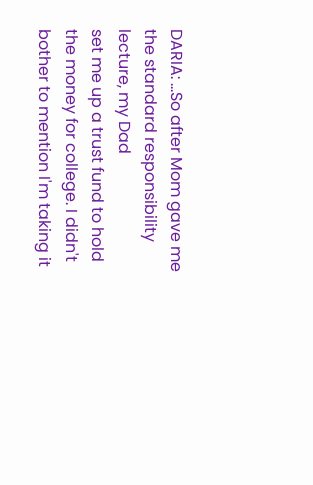DARIA: ...So after Mom gave me the standard responsibility lecture, my Dad
set me up a trust fund to hold the money for college. I didn't
bother to mention I'm taking it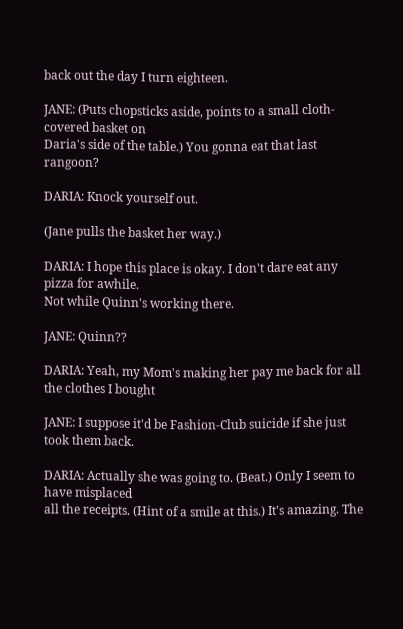back out the day I turn eighteen.

JANE: (Puts chopsticks aside, points to a small cloth-covered basket on
Daria's side of the table.) You gonna eat that last rangoon?

DARIA: Knock yourself out.

(Jane pulls the basket her way.)

DARIA: I hope this place is okay. I don't dare eat any pizza for awhile.
Not while Quinn's working there.

JANE: Quinn??

DARIA: Yeah, my Mom's making her pay me back for all the clothes I bought

JANE: I suppose it'd be Fashion-Club suicide if she just took them back.

DARIA: Actually she was going to. (Beat.) Only I seem to have misplaced
all the receipts. (Hint of a smile at this.) It's amazing. The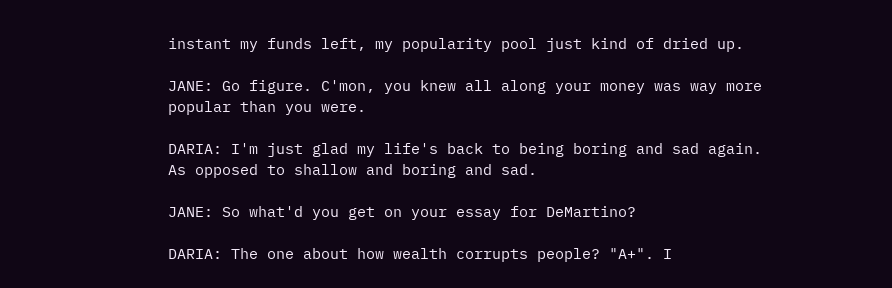instant my funds left, my popularity pool just kind of dried up.

JANE: Go figure. C'mon, you knew all along your money was way more
popular than you were.

DARIA: I'm just glad my life's back to being boring and sad again.
As opposed to shallow and boring and sad.

JANE: So what'd you get on your essay for DeMartino?

DARIA: The one about how wealth corrupts people? "A+". I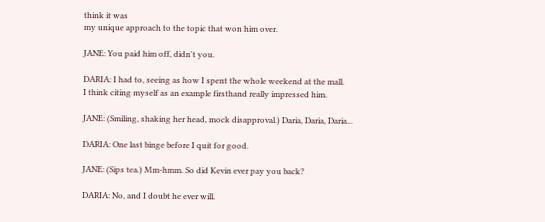think it was
my unique approach to the topic that won him over.

JANE: You paid him off, didn't you.

DARIA: I had to, seeing as how I spent the whole weekend at the mall.
I think citing myself as an example firsthand really impressed him.

JANE: (Smiling, shaking her head, mock disapproval.) Daria, Daria, Daria...

DARIA: One last binge before I quit for good.

JANE: (Sips tea.) Mm-hmm. So did Kevin ever pay you back?

DARIA: No, and I doubt he ever will.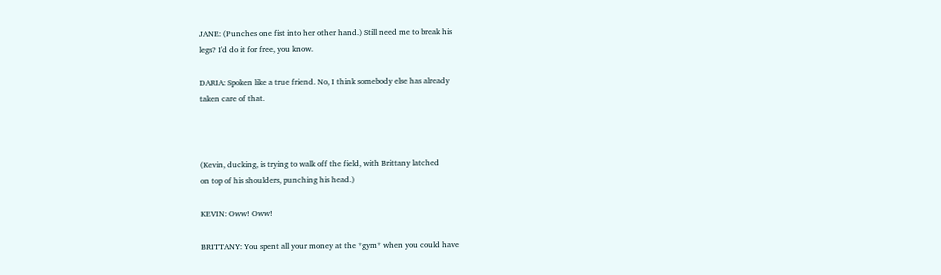JANE: (Punches one fist into her other hand.) Still need me to break his
legs? I'd do it for free, you know.

DARIA: Spoken like a true friend. No, I think somebody else has already
taken care of that.



(Kevin, ducking, is trying to walk off the field, with Brittany latched
on top of his shoulders, punching his head.)

KEVIN: Oww! Oww!

BRITTANY: You spent all your money at the *gym* when you could have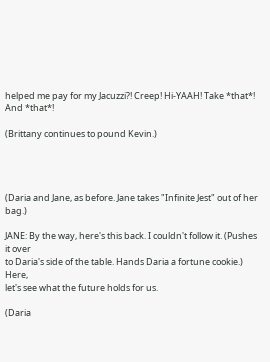helped me pay for my Jacuzzi?! Creep! Hi-YAAH! Take *that*!
And *that*!

(Brittany continues to pound Kevin.)




(Daria and Jane, as before. Jane takes "Infinite Jest" out of her bag.)

JANE: By the way, here's this back. I couldn't follow it. (Pushes it over
to Daria's side of the table. Hands Daria a fortune cookie.) Here,
let's see what the future holds for us.

(Daria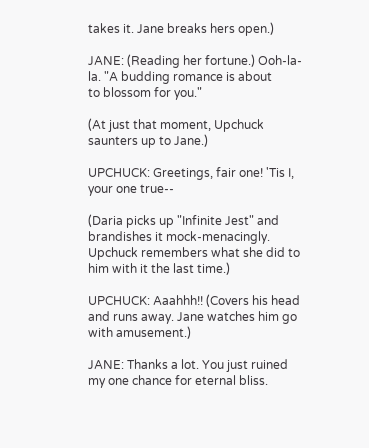takes it. Jane breaks hers open.)

JANE: (Reading her fortune.) Ooh-la-la. "A budding romance is about
to blossom for you."

(At just that moment, Upchuck saunters up to Jane.)

UPCHUCK: Greetings, fair one! 'Tis I, your one true--

(Daria picks up "Infinite Jest" and brandishes it mock-menacingly.
Upchuck remembers what she did to him with it the last time.)

UPCHUCK: Aaahhh!! (Covers his head and runs away. Jane watches him go
with amusement.)

JANE: Thanks a lot. You just ruined my one chance for eternal bliss.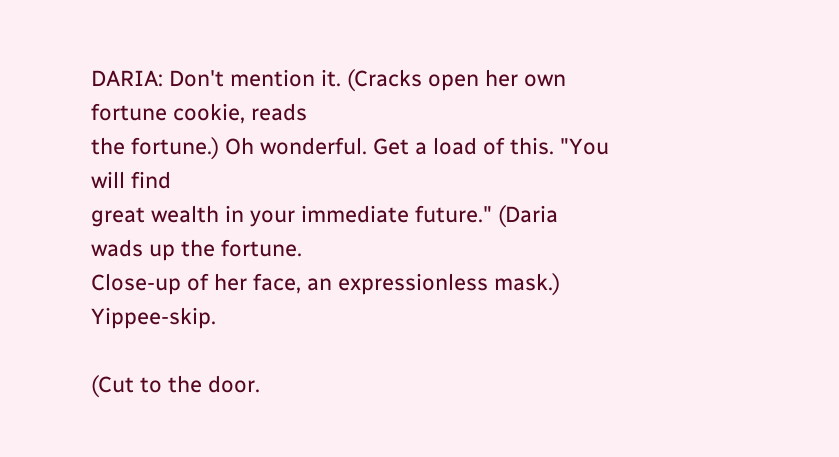DARIA: Don't mention it. (Cracks open her own fortune cookie, reads
the fortune.) Oh wonderful. Get a load of this. "You will find
great wealth in your immediate future." (Daria wads up the fortune.
Close-up of her face, an expressionless mask.) Yippee-skip.

(Cut to the door.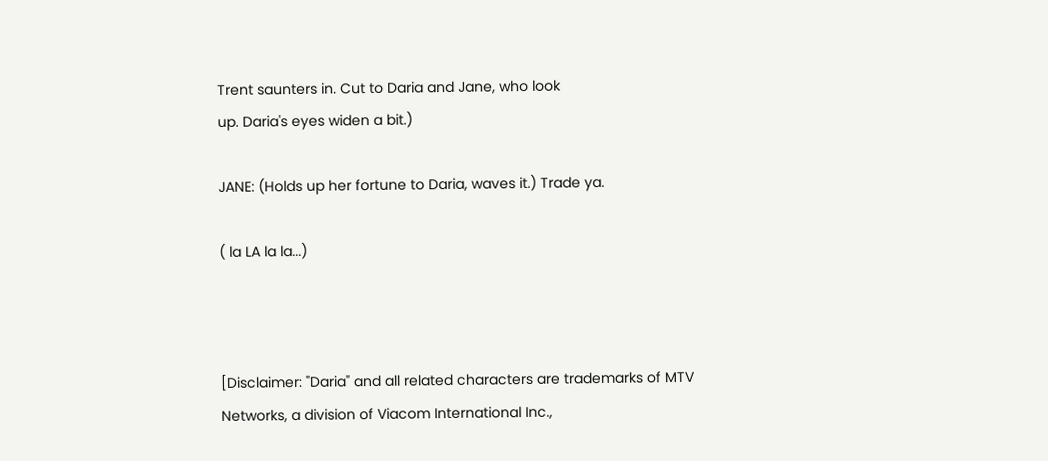Trent saunters in. Cut to Daria and Jane, who look
up. Daria's eyes widen a bit.)

JANE: (Holds up her fortune to Daria, waves it.) Trade ya.

( la LA la la...)



[Disclaimer: "Daria" and all related characters are trademarks of MTV
Networks, a division of Viacom International Inc.,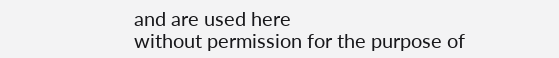and are used here
without permission for the purpose of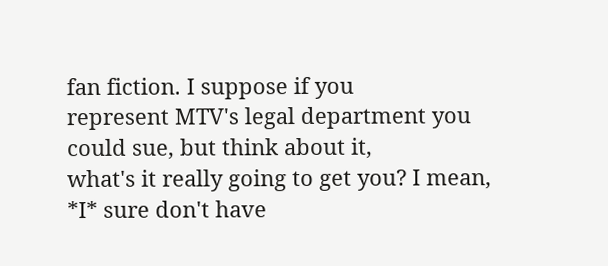fan fiction. I suppose if you
represent MTV's legal department you could sue, but think about it,
what's it really going to get you? I mean, *I* sure don't have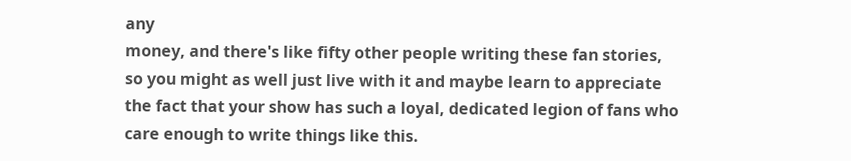any
money, and there's like fifty other people writing these fan stories,
so you might as well just live with it and maybe learn to appreciate
the fact that your show has such a loyal, dedicated legion of fans who
care enough to write things like this.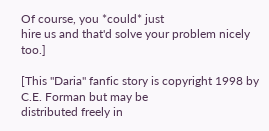Of course, you *could* just
hire us and that'd solve your problem nicely too.]

[This "Daria" fanfic story is copyright 1998 by C.E. Forman but may be
distributed freely in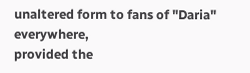unaltered form to fans of "Daria" everywhere,
provided the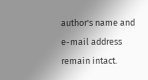author's name and e-mail address remain intact.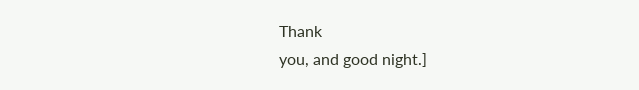Thank
you, and good night.]